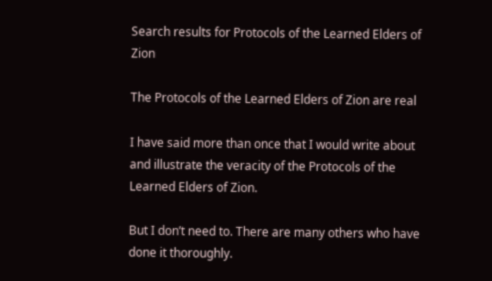Search results for Protocols of the Learned Elders of Zion

The Protocols of the Learned Elders of Zion are real

I have said more than once that I would write about and illustrate the veracity of the Protocols of the Learned Elders of Zion.

But I don’t need to. There are many others who have done it thoroughly.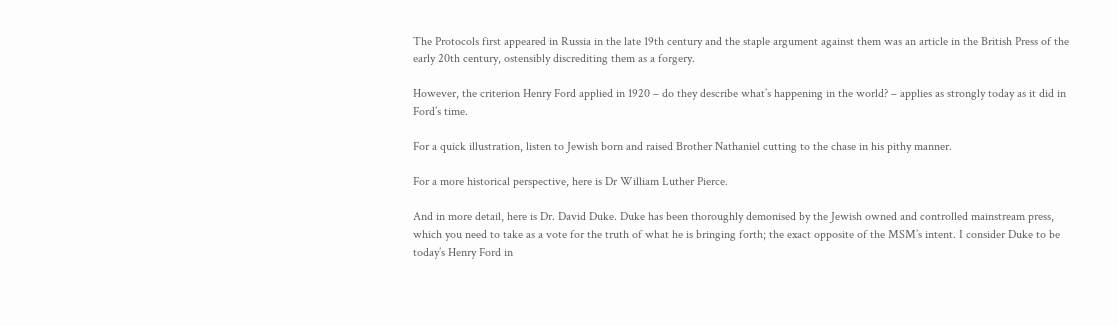The Protocols first appeared in Russia in the late 19th century and the staple argument against them was an article in the British Press of the early 20th century, ostensibly discrediting them as a forgery.

However, the criterion Henry Ford applied in 1920 – do they describe what’s happening in the world? – applies as strongly today as it did in Ford’s time.

For a quick illustration, listen to Jewish born and raised Brother Nathaniel cutting to the chase in his pithy manner.

For a more historical perspective, here is Dr William Luther Pierce.

And in more detail, here is Dr. David Duke. Duke has been thoroughly demonised by the Jewish owned and controlled mainstream press, which you need to take as a vote for the truth of what he is bringing forth; the exact opposite of the MSM’s intent. I consider Duke to be today’s Henry Ford in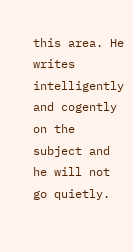this area. He writes intelligently and cogently on the subject and he will not go quietly.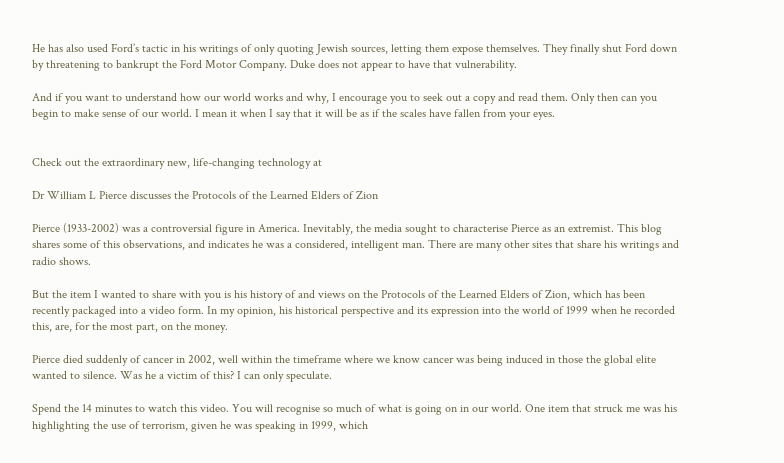He has also used Ford’s tactic in his writings of only quoting Jewish sources, letting them expose themselves. They finally shut Ford down by threatening to bankrupt the Ford Motor Company. Duke does not appear to have that vulnerability.

And if you want to understand how our world works and why, I encourage you to seek out a copy and read them. Only then can you begin to make sense of our world. I mean it when I say that it will be as if the scales have fallen from your eyes.


Check out the extraordinary new, life-changing technology at

Dr William L Pierce discusses the Protocols of the Learned Elders of Zion

Pierce (1933-2002) was a controversial figure in America. Inevitably, the media sought to characterise Pierce as an extremist. This blog shares some of this observations, and indicates he was a considered, intelligent man. There are many other sites that share his writings and radio shows.

But the item I wanted to share with you is his history of and views on the Protocols of the Learned Elders of Zion, which has been recently packaged into a video form. In my opinion, his historical perspective and its expression into the world of 1999 when he recorded this, are, for the most part, on the money.

Pierce died suddenly of cancer in 2002, well within the timeframe where we know cancer was being induced in those the global elite wanted to silence. Was he a victim of this? I can only speculate.

Spend the 14 minutes to watch this video. You will recognise so much of what is going on in our world. One item that struck me was his highlighting the use of terrorism, given he was speaking in 1999, which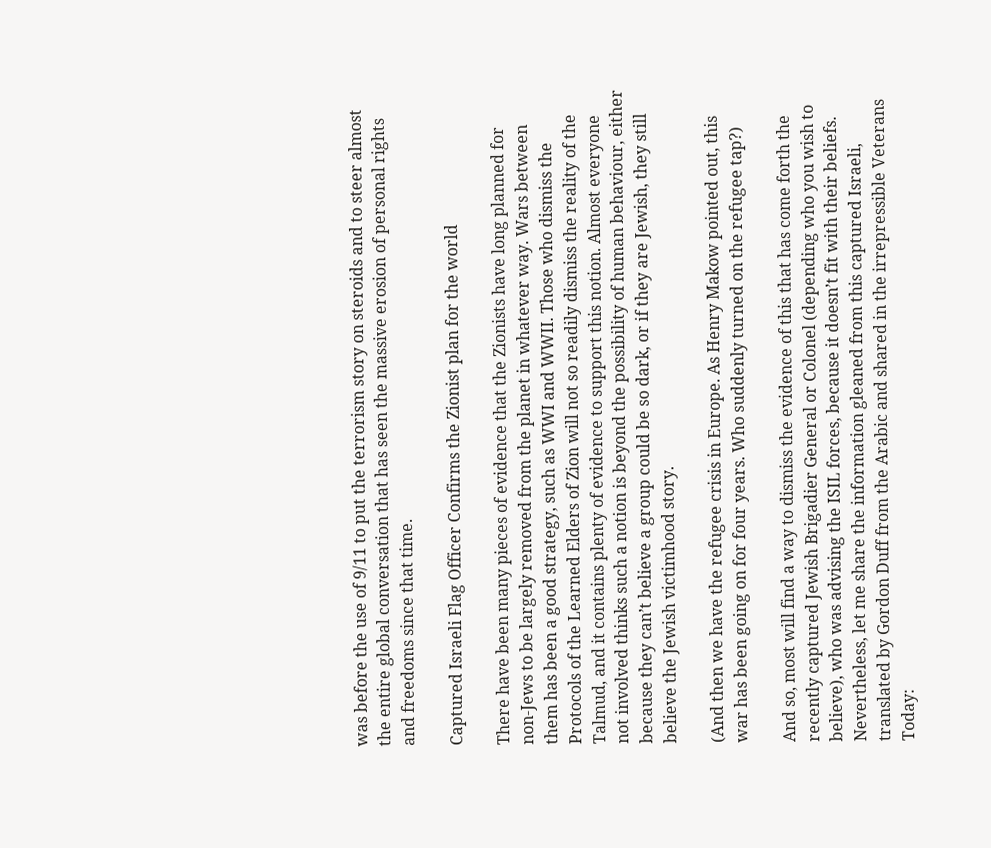was before the use of 9/11 to put the terrorism story on steroids and to steer almost the entire global conversation that has seen the massive erosion of personal rights and freedoms since that time.

Captured Israeli Flag Officer Confirms the Zionist plan for the world

There have been many pieces of evidence that the Zionists have long planned for non-Jews to be largely removed from the planet in whatever way. Wars between them has been a good strategy, such as WWI and WWII. Those who dismiss the Protocols of the Learned Elders of Zion will not so readily dismiss the reality of the Talmud, and it contains plenty of evidence to support this notion. Almost everyone not involved thinks such a notion is beyond the possibility of human behaviour, either because they can’t believe a group could be so dark, or if they are Jewish, they still believe the Jewish victimhood story.

(And then we have the refugee crisis in Europe. As Henry Makow pointed out, this war has been going on for four years. Who suddenly turned on the refugee tap?)

And so, most will find a way to dismiss the evidence of this that has come forth the recently captured Jewish Brigadier General or Colonel (depending who you wish to believe), who was advising the ISIL forces, because it doesn’t fit with their beliefs. Nevertheless, let me share the information gleaned from this captured Israeli, translated by Gordon Duff from the Arabic and shared in the irrepressible Veterans Today: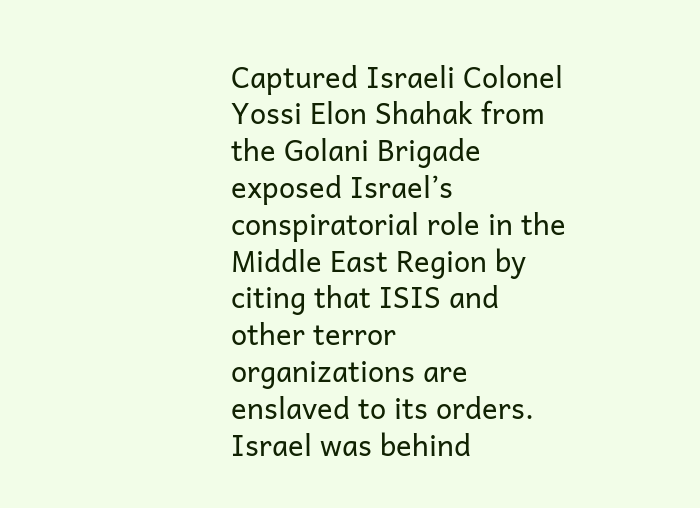Captured Israeli Colonel Yossi Elon Shahak from the Golani Brigade exposed Israel’s conspiratorial role in the Middle East Region by citing that ISIS and other terror organizations are enslaved to its orders. Israel was behind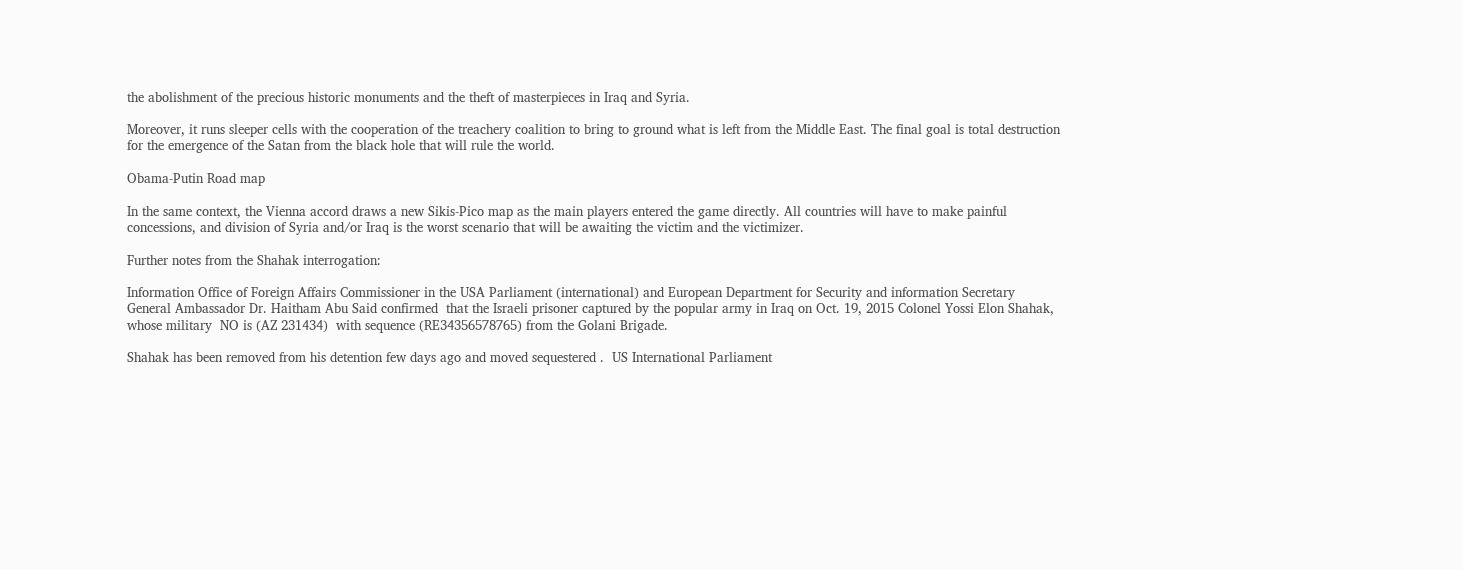the abolishment of the precious historic monuments and the theft of masterpieces in Iraq and Syria.

Moreover, it runs sleeper cells with the cooperation of the treachery coalition to bring to ground what is left from the Middle East. The final goal is total destruction for the emergence of the Satan from the black hole that will rule the world.

Obama-Putin Road map

In the same context, the Vienna accord draws a new Sikis-Pico map as the main players entered the game directly. All countries will have to make painful concessions, and division of Syria and/or Iraq is the worst scenario that will be awaiting the victim and the victimizer.

Further notes from the Shahak interrogation:

Information Office of Foreign Affairs Commissioner in the USA Parliament (international) and European Department for Security and information Secretary General Ambassador Dr. Haitham Abu Said confirmed  that the Israeli prisoner captured by the popular army in Iraq on Oct. 19, 2015 Colonel Yossi Elon Shahak, whose military  NO is (AZ 231434)  with sequence (RE34356578765) from the Golani Brigade.

Shahak has been removed from his detention few days ago and moved sequestered .  US International Parliament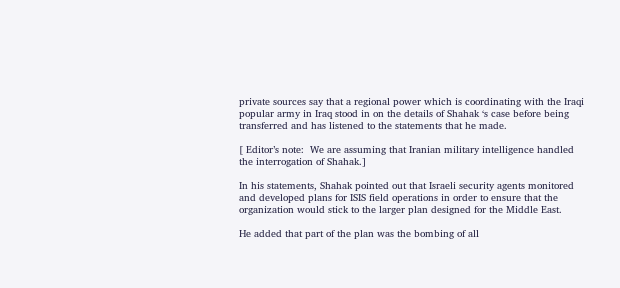private sources say that a regional power which is coordinating with the Iraqi popular army in Iraq stood in on the details of Shahak ‘s case before being transferred and has listened to the statements that he made.

[ Editor’s note:  We are assuming that Iranian military intelligence handled the interrogation of Shahak.]

In his statements, Shahak pointed out that Israeli security agents monitored and developed plans for ISIS field operations in order to ensure that the organization would stick to the larger plan designed for the Middle East.

He added that part of the plan was the bombing of all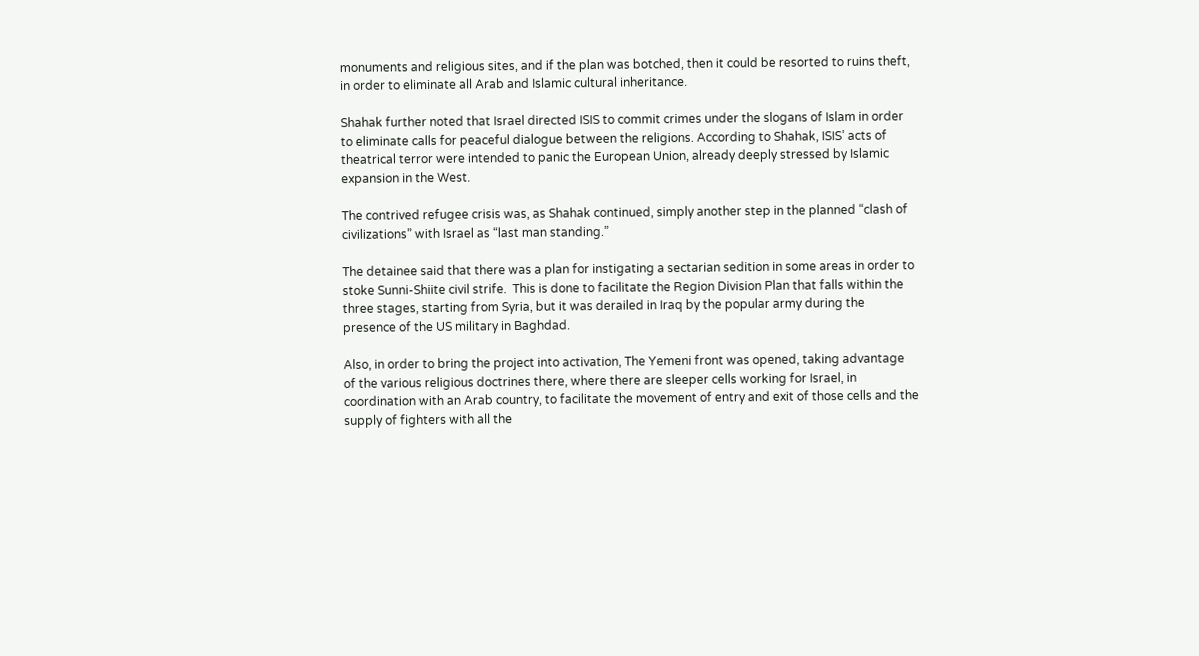monuments and religious sites, and if the plan was botched, then it could be resorted to ruins theft, in order to eliminate all Arab and Islamic cultural inheritance.

Shahak further noted that Israel directed ISIS to commit crimes under the slogans of Islam in order to eliminate calls for peaceful dialogue between the religions. According to Shahak, ISIS’ acts of theatrical terror were intended to panic the European Union, already deeply stressed by Islamic expansion in the West.

The contrived refugee crisis was, as Shahak continued, simply another step in the planned “clash of civilizations” with Israel as “last man standing.”

The detainee said that there was a plan for instigating a sectarian sedition in some areas in order to stoke Sunni-Shiite civil strife.  This is done to facilitate the Region Division Plan that falls within the three stages, starting from Syria, but it was derailed in Iraq by the popular army during the presence of the US military in Baghdad.

Also, in order to bring the project into activation, The Yemeni front was opened, taking advantage of the various religious doctrines there, where there are sleeper cells working for Israel, in coordination with an Arab country, to facilitate the movement of entry and exit of those cells and the supply of fighters with all the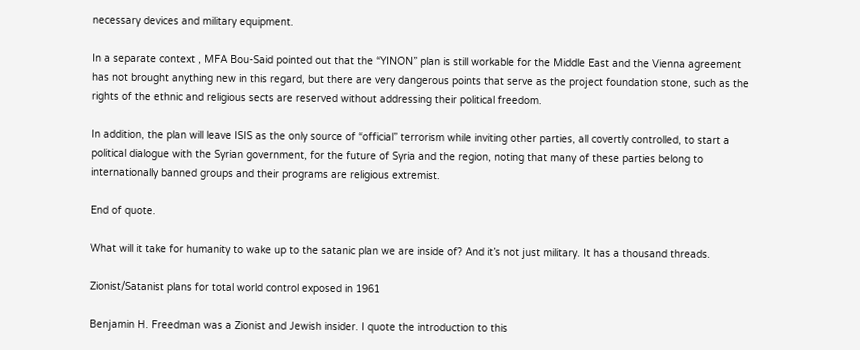necessary devices and military equipment.

In a separate context , MFA Bou-Said pointed out that the “YINON” plan is still workable for the Middle East and the Vienna agreement has not brought anything new in this regard, but there are very dangerous points that serve as the project foundation stone, such as the rights of the ethnic and religious sects are reserved without addressing their political freedom.

In addition, the plan will leave ISIS as the only source of “official” terrorism while inviting other parties, all covertly controlled, to start a political dialogue with the Syrian government, for the future of Syria and the region, noting that many of these parties belong to internationally banned groups and their programs are religious extremist.

End of quote.

What will it take for humanity to wake up to the satanic plan we are inside of? And it’s not just military. It has a thousand threads.

Zionist/Satanist plans for total world control exposed in 1961

Benjamin H. Freedman was a Zionist and Jewish insider. I quote the introduction to this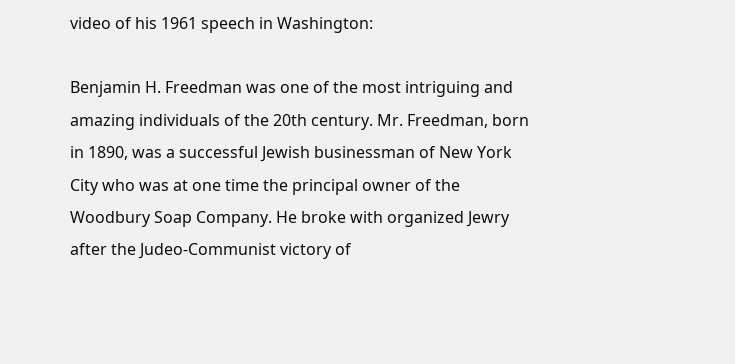video of his 1961 speech in Washington:

Benjamin H. Freedman was one of the most intriguing and amazing individuals of the 20th century. Mr. Freedman, born in 1890, was a successful Jewish businessman of New York City who was at one time the principal owner of the Woodbury Soap Company. He broke with organized Jewry after the Judeo-Communist victory of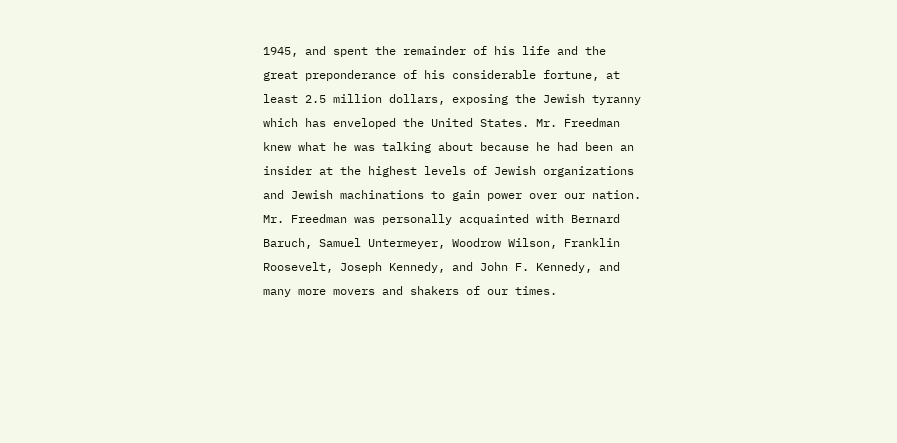1945, and spent the remainder of his life and the great preponderance of his considerable fortune, at least 2.5 million dollars, exposing the Jewish tyranny which has enveloped the United States. Mr. Freedman knew what he was talking about because he had been an insider at the highest levels of Jewish organizations and Jewish machinations to gain power over our nation. Mr. Freedman was personally acquainted with Bernard Baruch, Samuel Untermeyer, Woodrow Wilson, Franklin Roosevelt, Joseph Kennedy, and John F. Kennedy, and many more movers and shakers of our times.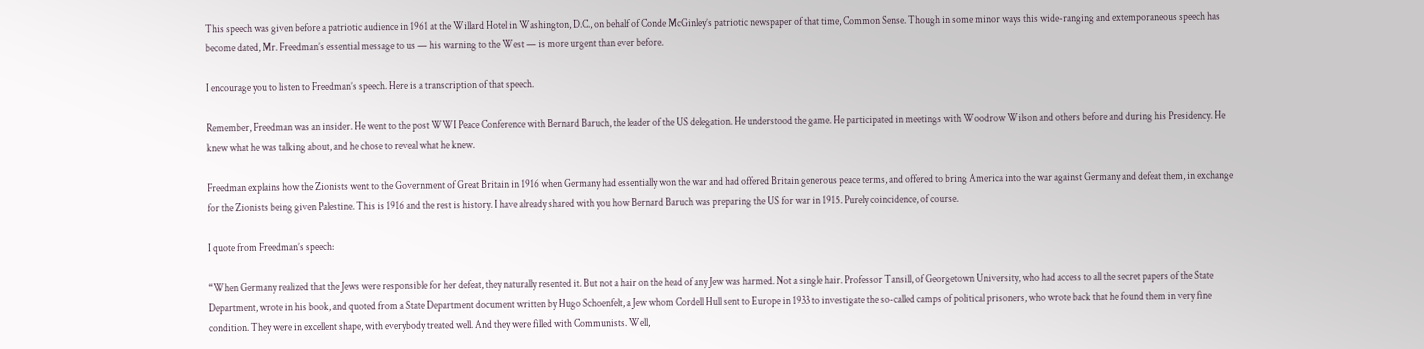This speech was given before a patriotic audience in 1961 at the Willard Hotel in Washington, D.C., on behalf of Conde McGinley’s patriotic newspaper of that time, Common Sense. Though in some minor ways this wide-ranging and extemporaneous speech has become dated, Mr. Freedman’s essential message to us — his warning to the West — is more urgent than ever before.

I encourage you to listen to Freedman’s speech. Here is a transcription of that speech.

Remember, Freedman was an insider. He went to the post WWI Peace Conference with Bernard Baruch, the leader of the US delegation. He understood the game. He participated in meetings with Woodrow Wilson and others before and during his Presidency. He knew what he was talking about, and he chose to reveal what he knew.

Freedman explains how the Zionists went to the Government of Great Britain in 1916 when Germany had essentially won the war and had offered Britain generous peace terms, and offered to bring America into the war against Germany and defeat them, in exchange for the Zionists being given Palestine. This is 1916 and the rest is history. I have already shared with you how Bernard Baruch was preparing the US for war in 1915. Purely coincidence, of course.

I quote from Freedman’s speech:

“When Germany realized that the Jews were responsible for her defeat, they naturally resented it. But not a hair on the head of any Jew was harmed. Not a single hair. Professor Tansill, of Georgetown University, who had access to all the secret papers of the State Department, wrote in his book, and quoted from a State Department document written by Hugo Schoenfelt, a Jew whom Cordell Hull sent to Europe in 1933 to investigate the so-called camps of political prisoners, who wrote back that he found them in very fine condition. They were in excellent shape, with everybody treated well. And they were filled with Communists. Well,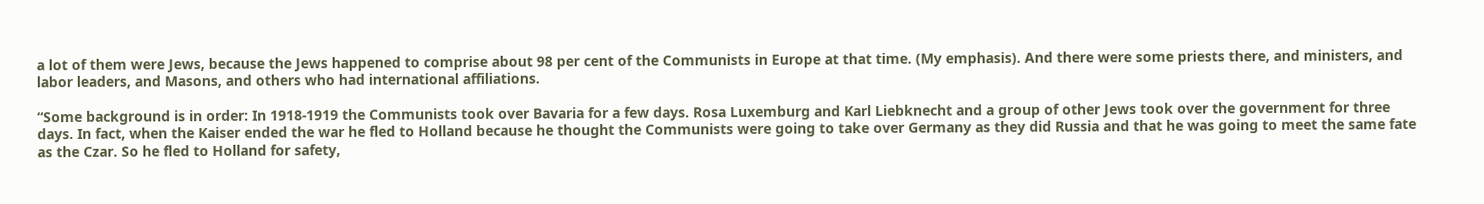a lot of them were Jews, because the Jews happened to comprise about 98 per cent of the Communists in Europe at that time. (My emphasis). And there were some priests there, and ministers, and labor leaders, and Masons, and others who had international affiliations.

“Some background is in order: In 1918-1919 the Communists took over Bavaria for a few days. Rosa Luxemburg and Karl Liebknecht and a group of other Jews took over the government for three days. In fact, when the Kaiser ended the war he fled to Holland because he thought the Communists were going to take over Germany as they did Russia and that he was going to meet the same fate as the Czar. So he fled to Holland for safety,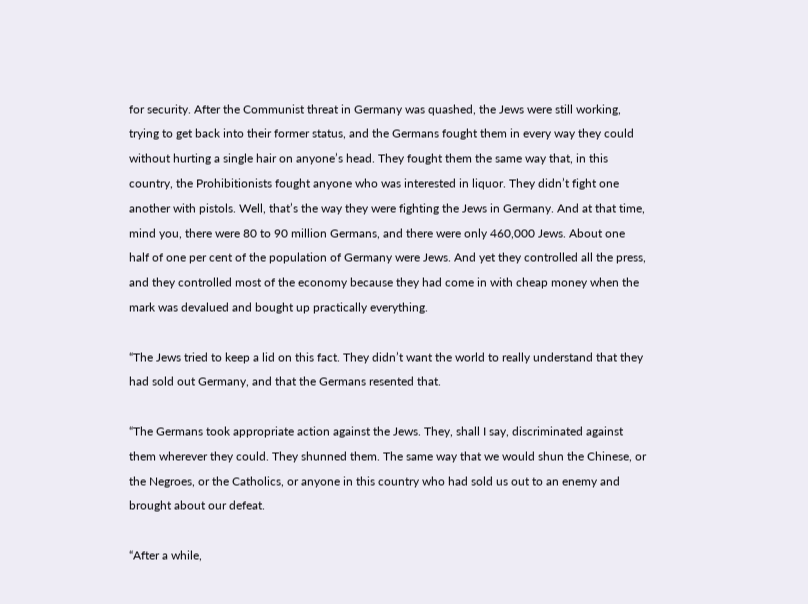for security. After the Communist threat in Germany was quashed, the Jews were still working, trying to get back into their former status, and the Germans fought them in every way they could without hurting a single hair on anyone’s head. They fought them the same way that, in this country, the Prohibitionists fought anyone who was interested in liquor. They didn’t fight one another with pistols. Well, that’s the way they were fighting the Jews in Germany. And at that time, mind you, there were 80 to 90 million Germans, and there were only 460,000 Jews. About one half of one per cent of the population of Germany were Jews. And yet they controlled all the press, and they controlled most of the economy because they had come in with cheap money when the mark was devalued and bought up practically everything.

“The Jews tried to keep a lid on this fact. They didn’t want the world to really understand that they had sold out Germany, and that the Germans resented that.

“The Germans took appropriate action against the Jews. They, shall I say, discriminated against them wherever they could. They shunned them. The same way that we would shun the Chinese, or the Negroes, or the Catholics, or anyone in this country who had sold us out to an enemy and brought about our defeat.

“After a while,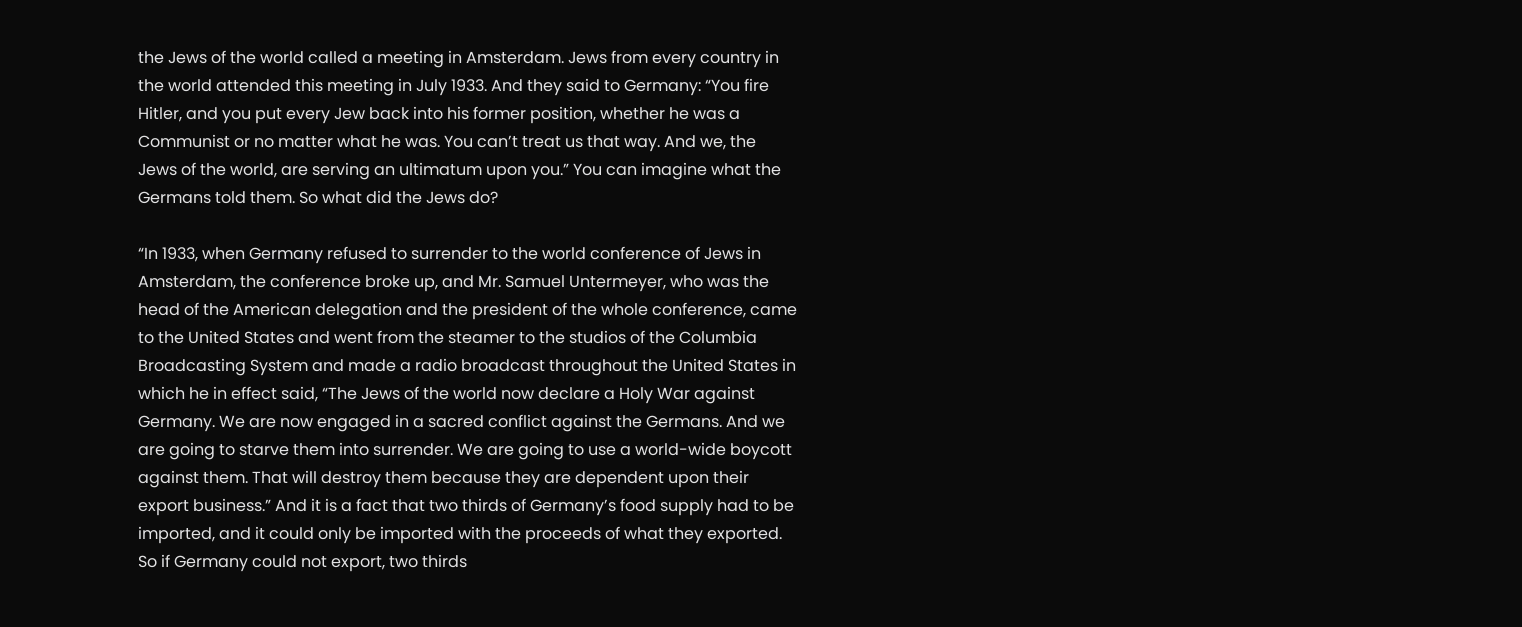the Jews of the world called a meeting in Amsterdam. Jews from every country in the world attended this meeting in July 1933. And they said to Germany: “You fire Hitler, and you put every Jew back into his former position, whether he was a Communist or no matter what he was. You can’t treat us that way. And we, the Jews of the world, are serving an ultimatum upon you.” You can imagine what the Germans told them. So what did the Jews do?

“In 1933, when Germany refused to surrender to the world conference of Jews in Amsterdam, the conference broke up, and Mr. Samuel Untermeyer, who was the head of the American delegation and the president of the whole conference, came to the United States and went from the steamer to the studios of the Columbia Broadcasting System and made a radio broadcast throughout the United States in which he in effect said, “The Jews of the world now declare a Holy War against Germany. We are now engaged in a sacred conflict against the Germans. And we are going to starve them into surrender. We are going to use a world-wide boycott against them. That will destroy them because they are dependent upon their export business.” And it is a fact that two thirds of Germany’s food supply had to be imported, and it could only be imported with the proceeds of what they exported. So if Germany could not export, two thirds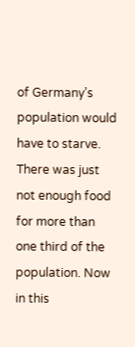of Germany’s population would have to starve. There was just not enough food for more than one third of the population. Now in this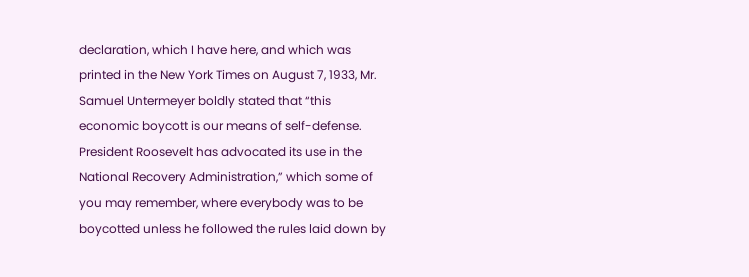declaration, which I have here, and which was printed in the New York Times on August 7, 1933, Mr. Samuel Untermeyer boldly stated that “this economic boycott is our means of self-defense. President Roosevelt has advocated its use in the National Recovery Administration,” which some of you may remember, where everybody was to be boycotted unless he followed the rules laid down by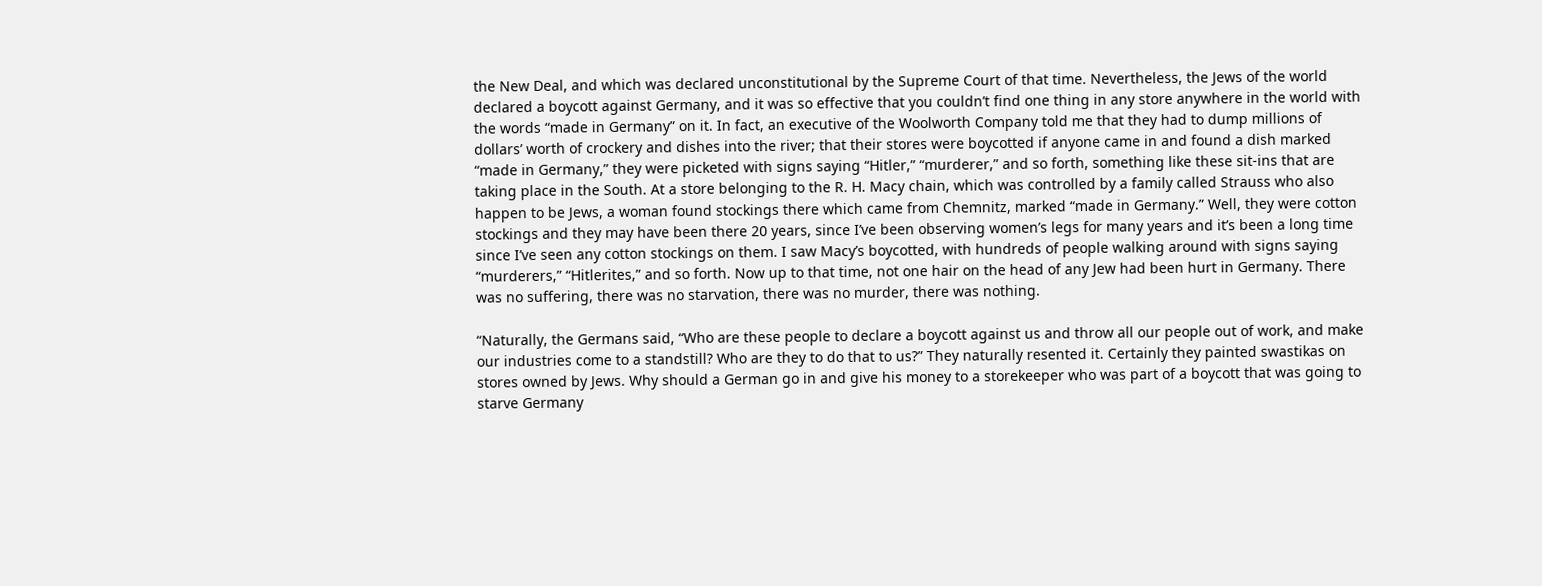the New Deal, and which was declared unconstitutional by the Supreme Court of that time. Nevertheless, the Jews of the world declared a boycott against Germany, and it was so effective that you couldn’t find one thing in any store anywhere in the world with the words “made in Germany” on it. In fact, an executive of the Woolworth Company told me that they had to dump millions of dollars’ worth of crockery and dishes into the river; that their stores were boycotted if anyone came in and found a dish marked “made in Germany,” they were picketed with signs saying “Hitler,” “murderer,” and so forth, something like these sit-ins that are taking place in the South. At a store belonging to the R. H. Macy chain, which was controlled by a family called Strauss who also happen to be Jews, a woman found stockings there which came from Chemnitz, marked “made in Germany.” Well, they were cotton stockings and they may have been there 20 years, since I’ve been observing women’s legs for many years and it’s been a long time since I’ve seen any cotton stockings on them. I saw Macy’s boycotted, with hundreds of people walking around with signs saying “murderers,” “Hitlerites,” and so forth. Now up to that time, not one hair on the head of any Jew had been hurt in Germany. There was no suffering, there was no starvation, there was no murder, there was nothing.

“Naturally, the Germans said, “Who are these people to declare a boycott against us and throw all our people out of work, and make our industries come to a standstill? Who are they to do that to us?” They naturally resented it. Certainly they painted swastikas on stores owned by Jews. Why should a German go in and give his money to a storekeeper who was part of a boycott that was going to starve Germany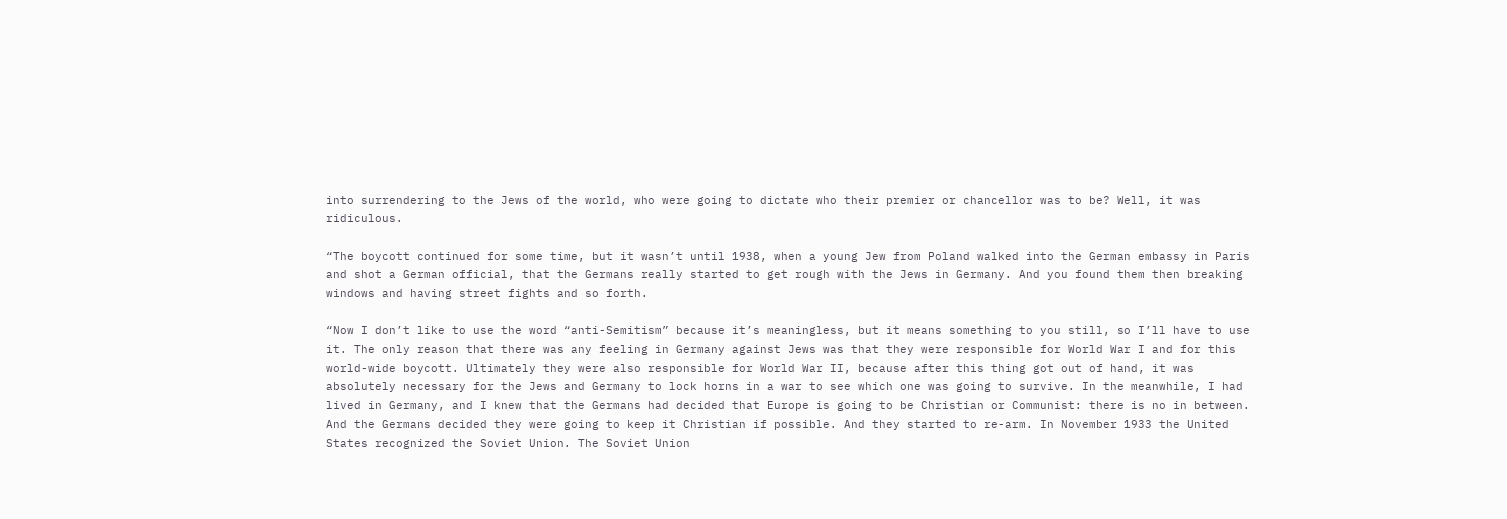into surrendering to the Jews of the world, who were going to dictate who their premier or chancellor was to be? Well, it was ridiculous.

“The boycott continued for some time, but it wasn’t until 1938, when a young Jew from Poland walked into the German embassy in Paris and shot a German official, that the Germans really started to get rough with the Jews in Germany. And you found them then breaking windows and having street fights and so forth.

“Now I don’t like to use the word “anti-Semitism” because it’s meaningless, but it means something to you still, so I’ll have to use it. The only reason that there was any feeling in Germany against Jews was that they were responsible for World War I and for this world-wide boycott. Ultimately they were also responsible for World War II, because after this thing got out of hand, it was absolutely necessary for the Jews and Germany to lock horns in a war to see which one was going to survive. In the meanwhile, I had lived in Germany, and I knew that the Germans had decided that Europe is going to be Christian or Communist: there is no in between. And the Germans decided they were going to keep it Christian if possible. And they started to re-arm. In November 1933 the United States recognized the Soviet Union. The Soviet Union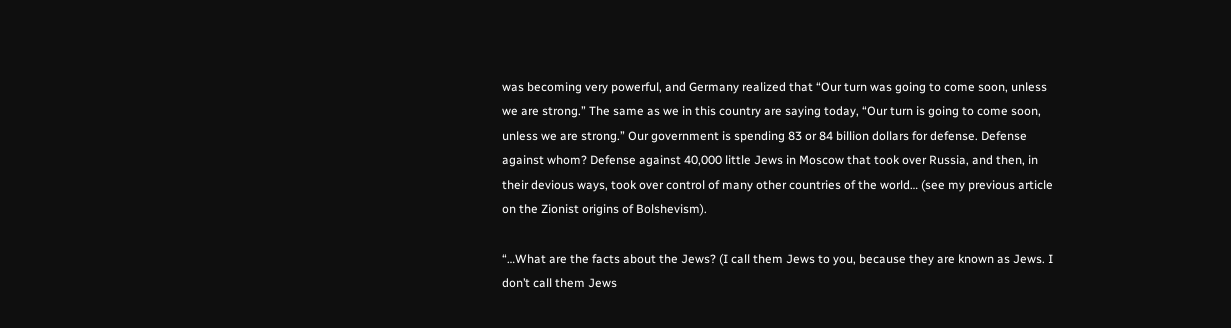was becoming very powerful, and Germany realized that “Our turn was going to come soon, unless we are strong.” The same as we in this country are saying today, “Our turn is going to come soon, unless we are strong.” Our government is spending 83 or 84 billion dollars for defense. Defense against whom? Defense against 40,000 little Jews in Moscow that took over Russia, and then, in their devious ways, took over control of many other countries of the world… (see my previous article on the Zionist origins of Bolshevism).

“…What are the facts about the Jews? (I call them Jews to you, because they are known as Jews. I don’t call them Jews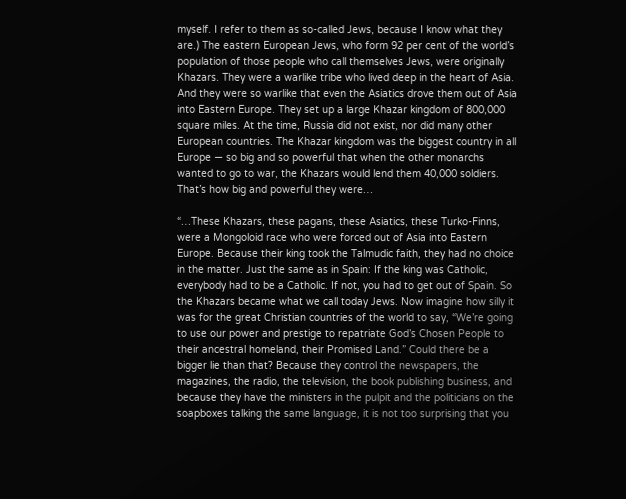myself. I refer to them as so-called Jews, because I know what they are.) The eastern European Jews, who form 92 per cent of the world’s population of those people who call themselves Jews, were originally Khazars. They were a warlike tribe who lived deep in the heart of Asia. And they were so warlike that even the Asiatics drove them out of Asia into Eastern Europe. They set up a large Khazar kingdom of 800,000 square miles. At the time, Russia did not exist, nor did many other European countries. The Khazar kingdom was the biggest country in all Europe — so big and so powerful that when the other monarchs wanted to go to war, the Khazars would lend them 40,000 soldiers. That’s how big and powerful they were…

“…These Khazars, these pagans, these Asiatics, these Turko-Finns, were a Mongoloid race who were forced out of Asia into Eastern Europe. Because their king took the Talmudic faith, they had no choice in the matter. Just the same as in Spain: If the king was Catholic, everybody had to be a Catholic. If not, you had to get out of Spain. So the Khazars became what we call today Jews. Now imagine how silly it was for the great Christian countries of the world to say, “We’re going to use our power and prestige to repatriate God’s Chosen People to their ancestral homeland, their Promised Land.” Could there be a bigger lie than that? Because they control the newspapers, the magazines, the radio, the television, the book publishing business, and because they have the ministers in the pulpit and the politicians on the soapboxes talking the same language, it is not too surprising that you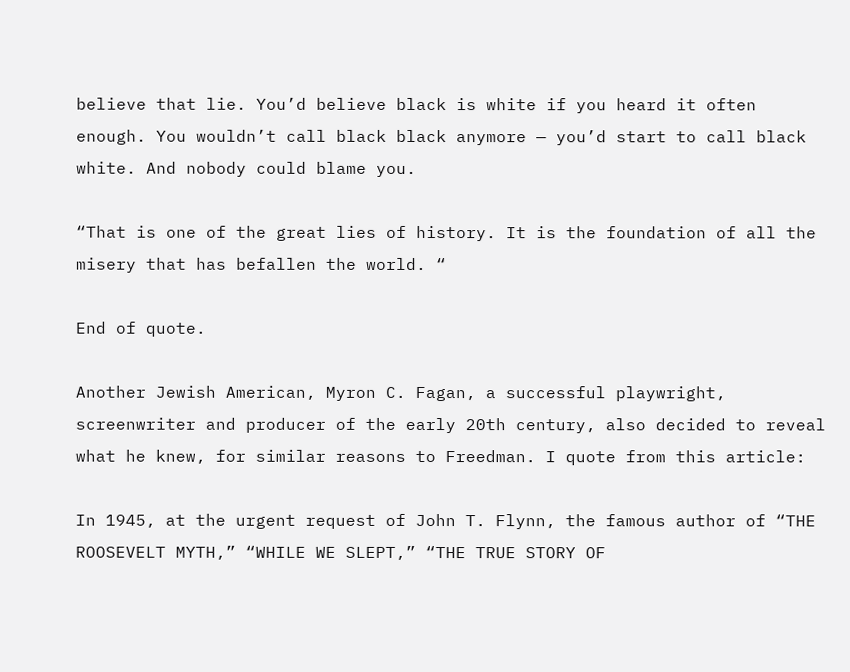believe that lie. You’d believe black is white if you heard it often enough. You wouldn’t call black black anymore — you’d start to call black white. And nobody could blame you.

“That is one of the great lies of history. It is the foundation of all the misery that has befallen the world. “

End of quote.

Another Jewish American, Myron C. Fagan, a successful playwright, screenwriter and producer of the early 20th century, also decided to reveal what he knew, for similar reasons to Freedman. I quote from this article:

In 1945, at the urgent request of John T. Flynn, the famous author of “THE ROOSEVELT MYTH,” “WHILE WE SLEPT,” “THE TRUE STORY OF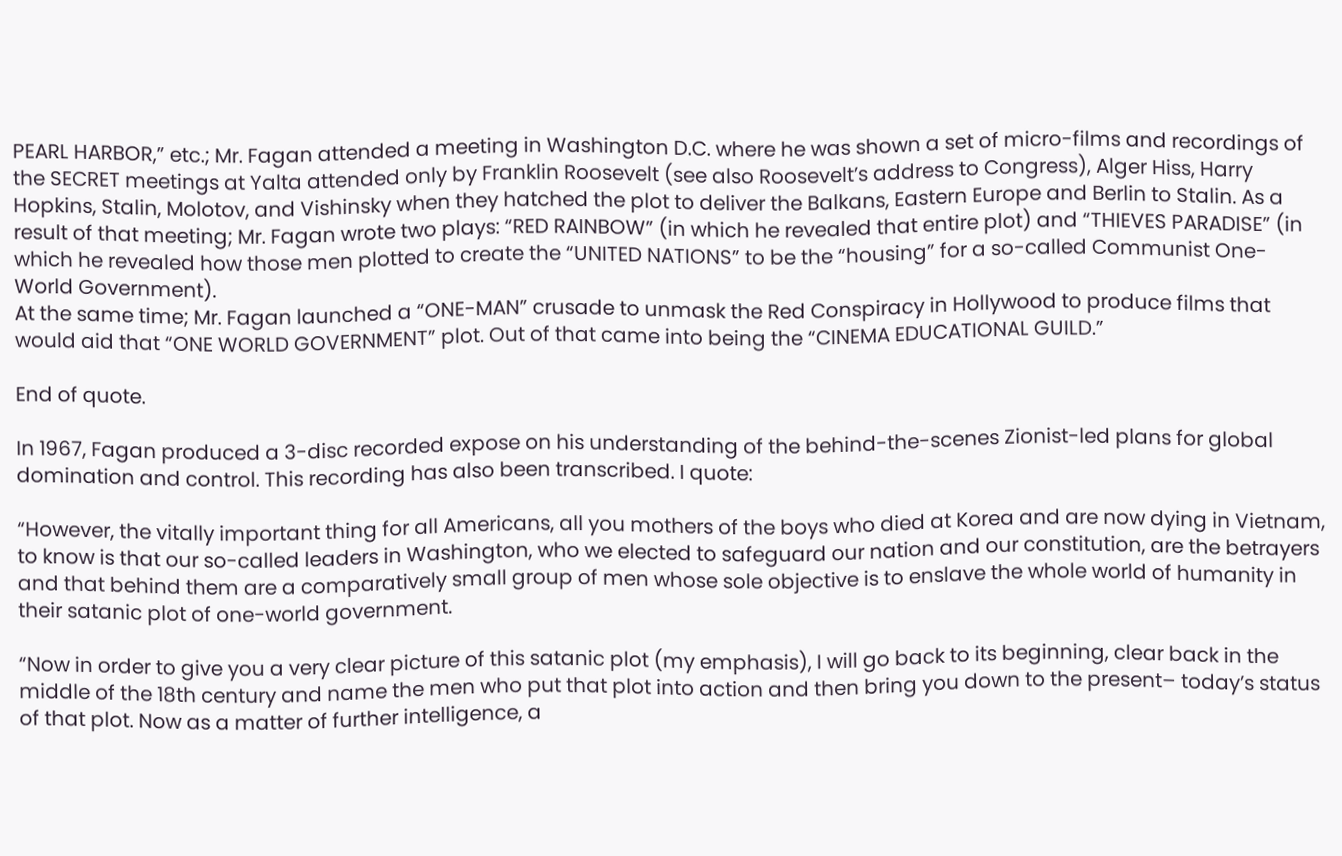PEARL HARBOR,” etc.; Mr. Fagan attended a meeting in Washington D.C. where he was shown a set of micro-films and recordings of the SECRET meetings at Yalta attended only by Franklin Roosevelt (see also Roosevelt’s address to Congress), Alger Hiss, Harry Hopkins, Stalin, Molotov, and Vishinsky when they hatched the plot to deliver the Balkans, Eastern Europe and Berlin to Stalin. As a result of that meeting; Mr. Fagan wrote two plays: “RED RAINBOW” (in which he revealed that entire plot) and “THIEVES PARADISE” (in which he revealed how those men plotted to create the “UNITED NATIONS” to be the “housing” for a so-called Communist One-World Government).
At the same time; Mr. Fagan launched a “ONE-MAN” crusade to unmask the Red Conspiracy in Hollywood to produce films that would aid that “ONE WORLD GOVERNMENT” plot. Out of that came into being the “CINEMA EDUCATIONAL GUILD.”

End of quote.

In 1967, Fagan produced a 3-disc recorded expose on his understanding of the behind-the-scenes Zionist-led plans for global domination and control. This recording has also been transcribed. I quote:

“However, the vitally important thing for all Americans, all you mothers of the boys who died at Korea and are now dying in Vietnam, to know is that our so-called leaders in Washington, who we elected to safeguard our nation and our constitution, are the betrayers and that behind them are a comparatively small group of men whose sole objective is to enslave the whole world of humanity in their satanic plot of one-world government.

“Now in order to give you a very clear picture of this satanic plot (my emphasis), I will go back to its beginning, clear back in the middle of the 18th century and name the men who put that plot into action and then bring you down to the present– today’s status of that plot. Now as a matter of further intelligence, a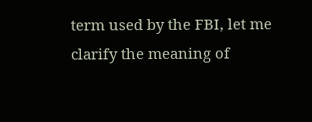term used by the FBI, let me clarify the meaning of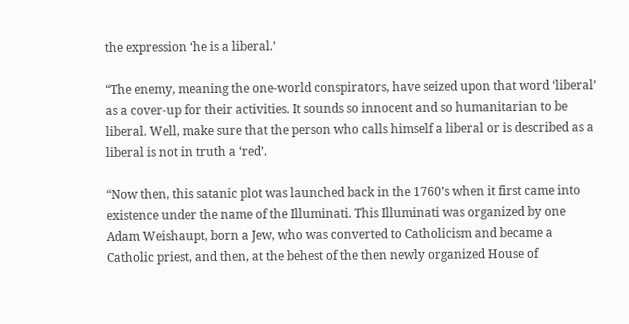the expression ‘he is a liberal.’

“The enemy, meaning the one-world conspirators, have seized upon that word ‘liberal’ as a cover-up for their activities. It sounds so innocent and so humanitarian to be liberal. Well, make sure that the person who calls himself a liberal or is described as a liberal is not in truth a ‘red’.

“Now then, this satanic plot was launched back in the 1760’s when it first came into existence under the name of the Illuminati. This Illuminati was organized by one Adam Weishaupt, born a Jew, who was converted to Catholicism and became a Catholic priest, and then, at the behest of the then newly organized House of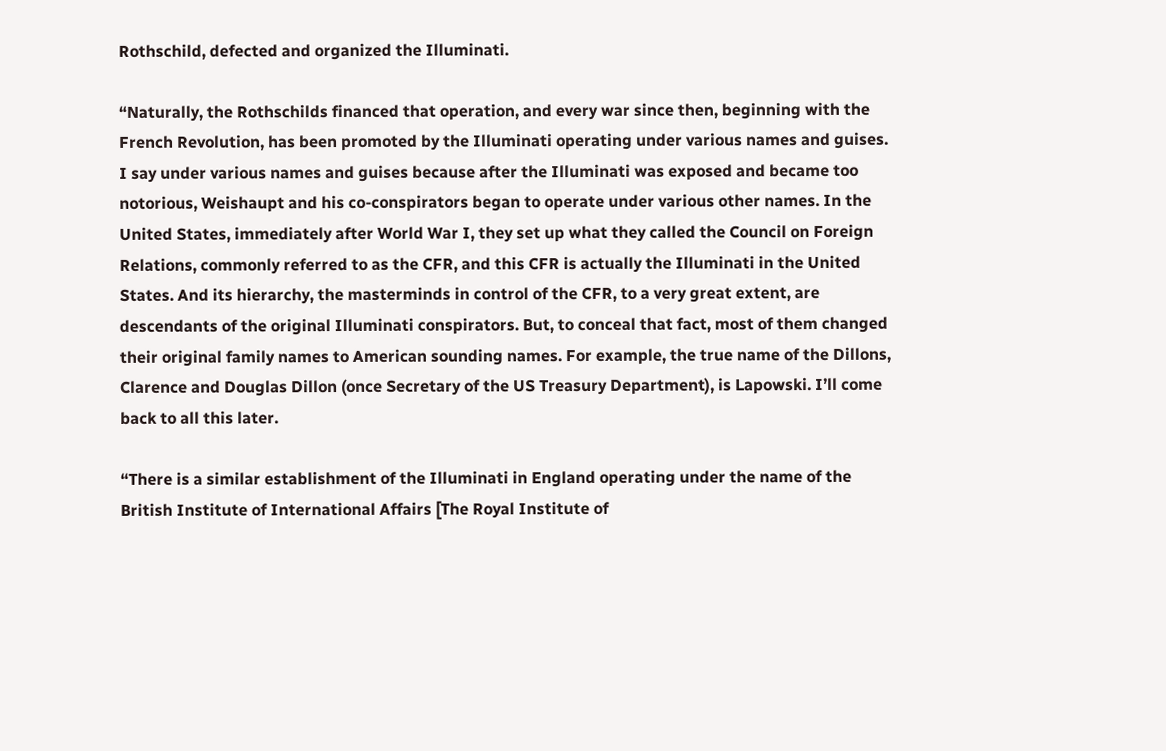Rothschild, defected and organized the Illuminati.

“Naturally, the Rothschilds financed that operation, and every war since then, beginning with the French Revolution, has been promoted by the Illuminati operating under various names and guises. I say under various names and guises because after the Illuminati was exposed and became too notorious, Weishaupt and his co-conspirators began to operate under various other names. In the United States, immediately after World War I, they set up what they called the Council on Foreign Relations, commonly referred to as the CFR, and this CFR is actually the Illuminati in the United States. And its hierarchy, the masterminds in control of the CFR, to a very great extent, are descendants of the original Illuminati conspirators. But, to conceal that fact, most of them changed their original family names to American sounding names. For example, the true name of the Dillons, Clarence and Douglas Dillon (once Secretary of the US Treasury Department), is Lapowski. I’ll come back to all this later.

“There is a similar establishment of the Illuminati in England operating under the name of the British Institute of International Affairs [The Royal Institute of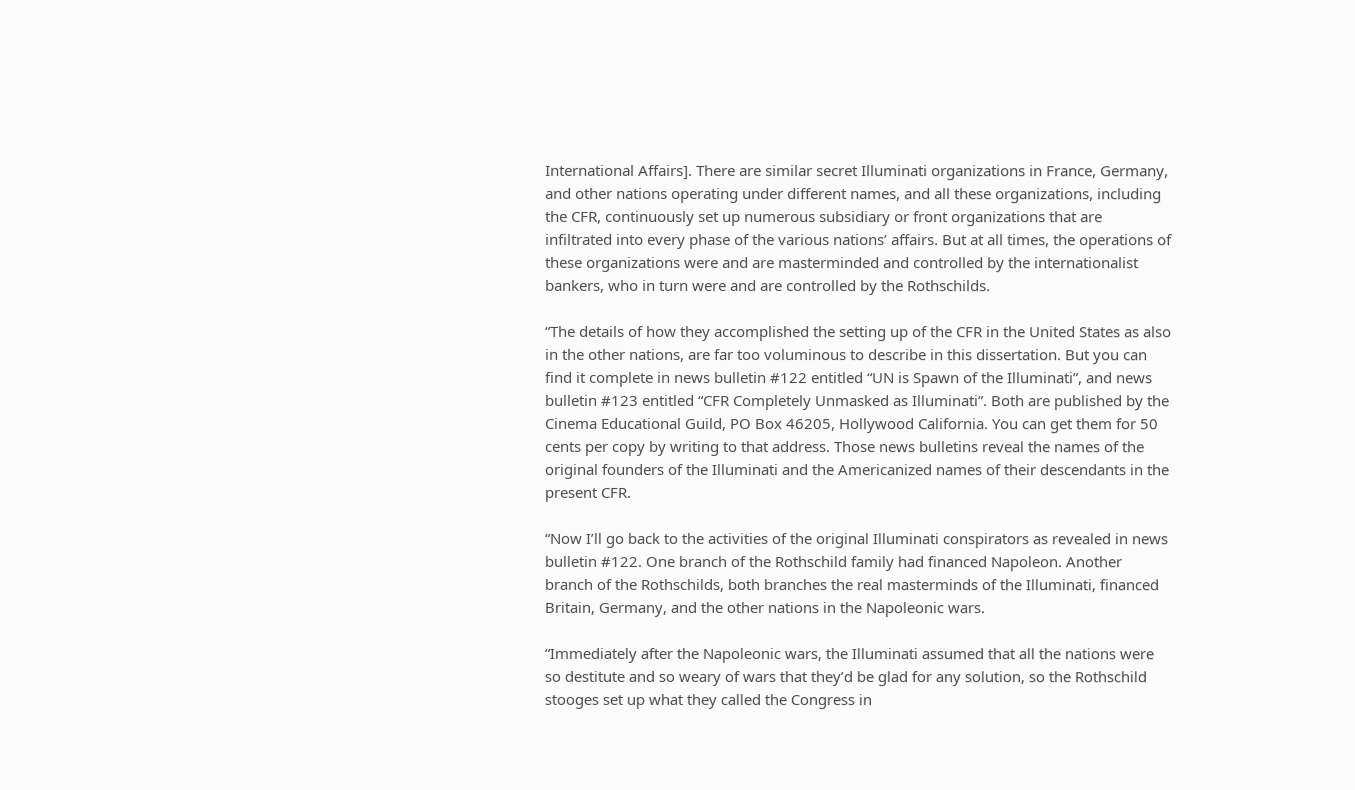International Affairs]. There are similar secret Illuminati organizations in France, Germany, and other nations operating under different names, and all these organizations, including the CFR, continuously set up numerous subsidiary or front organizations that are infiltrated into every phase of the various nations’ affairs. But at all times, the operations of these organizations were and are masterminded and controlled by the internationalist bankers, who in turn were and are controlled by the Rothschilds.

“The details of how they accomplished the setting up of the CFR in the United States as also in the other nations, are far too voluminous to describe in this dissertation. But you can find it complete in news bulletin #122 entitled “UN is Spawn of the Illuminati”, and news bulletin #123 entitled “CFR Completely Unmasked as Illuminati”. Both are published by the Cinema Educational Guild, PO Box 46205, Hollywood California. You can get them for 50 cents per copy by writing to that address. Those news bulletins reveal the names of the original founders of the Illuminati and the Americanized names of their descendants in the present CFR.

“Now I’ll go back to the activities of the original Illuminati conspirators as revealed in news bulletin #122. One branch of the Rothschild family had financed Napoleon. Another branch of the Rothschilds, both branches the real masterminds of the Illuminati, financed Britain, Germany, and the other nations in the Napoleonic wars.

“Immediately after the Napoleonic wars, the Illuminati assumed that all the nations were so destitute and so weary of wars that they’d be glad for any solution, so the Rothschild stooges set up what they called the Congress in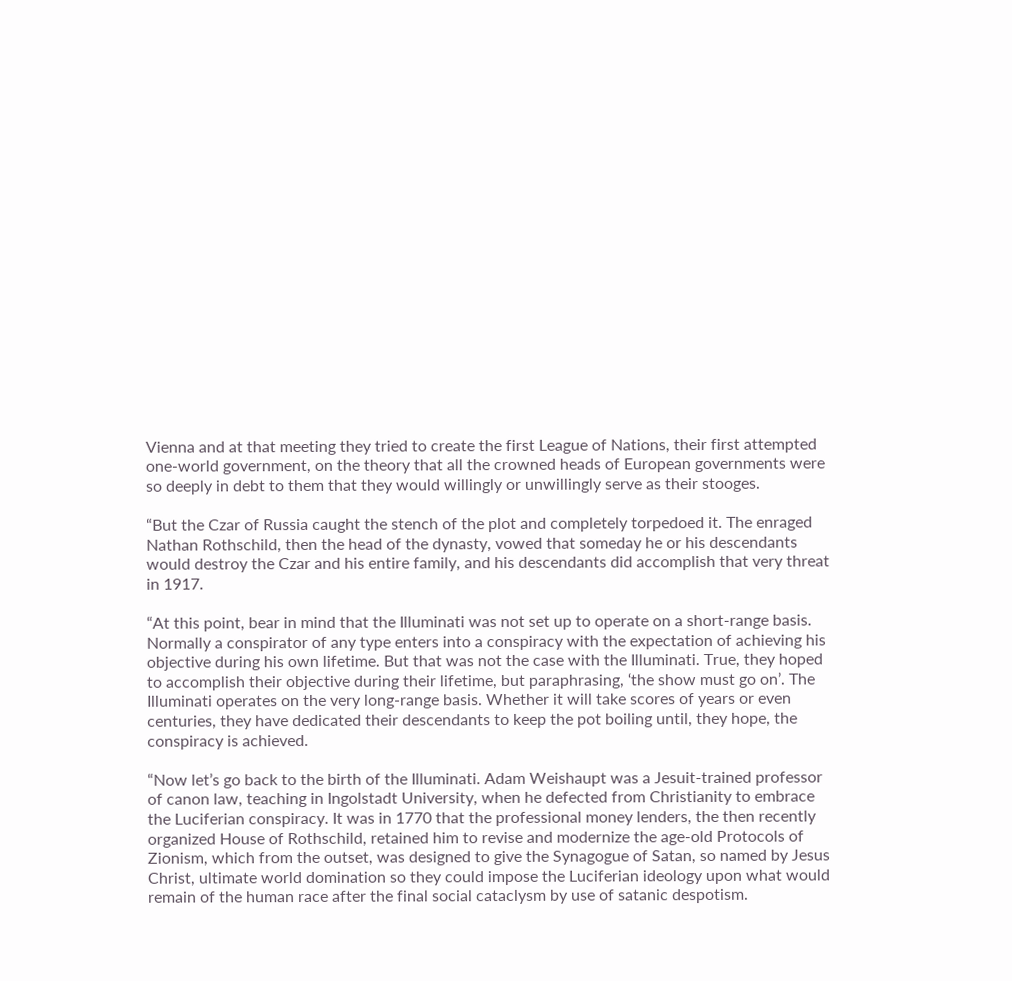Vienna and at that meeting they tried to create the first League of Nations, their first attempted one-world government, on the theory that all the crowned heads of European governments were so deeply in debt to them that they would willingly or unwillingly serve as their stooges.

“But the Czar of Russia caught the stench of the plot and completely torpedoed it. The enraged Nathan Rothschild, then the head of the dynasty, vowed that someday he or his descendants would destroy the Czar and his entire family, and his descendants did accomplish that very threat in 1917.

“At this point, bear in mind that the Illuminati was not set up to operate on a short-range basis. Normally a conspirator of any type enters into a conspiracy with the expectation of achieving his objective during his own lifetime. But that was not the case with the Illuminati. True, they hoped to accomplish their objective during their lifetime, but paraphrasing, ‘the show must go on’. The Illuminati operates on the very long-range basis. Whether it will take scores of years or even centuries, they have dedicated their descendants to keep the pot boiling until, they hope, the conspiracy is achieved.

“Now let’s go back to the birth of the Illuminati. Adam Weishaupt was a Jesuit-trained professor of canon law, teaching in Ingolstadt University, when he defected from Christianity to embrace the Luciferian conspiracy. It was in 1770 that the professional money lenders, the then recently organized House of Rothschild, retained him to revise and modernize the age-old Protocols of Zionism, which from the outset, was designed to give the Synagogue of Satan, so named by Jesus Christ, ultimate world domination so they could impose the Luciferian ideology upon what would remain of the human race after the final social cataclysm by use of satanic despotism.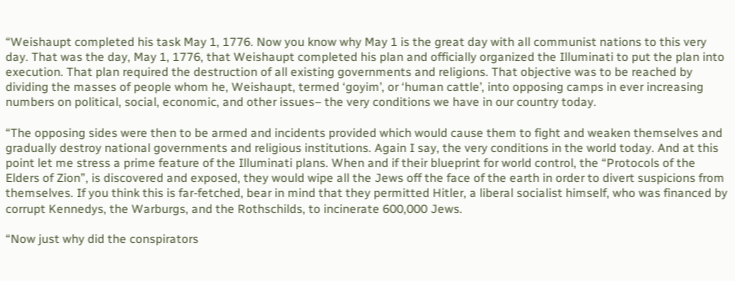“Weishaupt completed his task May 1, 1776. Now you know why May 1 is the great day with all communist nations to this very day. That was the day, May 1, 1776, that Weishaupt completed his plan and officially organized the Illuminati to put the plan into execution. That plan required the destruction of all existing governments and religions. That objective was to be reached by dividing the masses of people whom he, Weishaupt, termed ‘goyim’, or ‘human cattle’, into opposing camps in ever increasing numbers on political, social, economic, and other issues– the very conditions we have in our country today.

“The opposing sides were then to be armed and incidents provided which would cause them to fight and weaken themselves and gradually destroy national governments and religious institutions. Again I say, the very conditions in the world today. And at this point let me stress a prime feature of the Illuminati plans. When and if their blueprint for world control, the “Protocols of the Elders of Zion”, is discovered and exposed, they would wipe all the Jews off the face of the earth in order to divert suspicions from themselves. If you think this is far-fetched, bear in mind that they permitted Hitler, a liberal socialist himself, who was financed by corrupt Kennedys, the Warburgs, and the Rothschilds, to incinerate 600,000 Jews.

“Now just why did the conspirators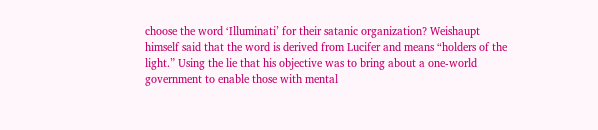choose the word ‘Illuminati’ for their satanic organization? Weishaupt himself said that the word is derived from Lucifer and means “holders of the light.” Using the lie that his objective was to bring about a one-world government to enable those with mental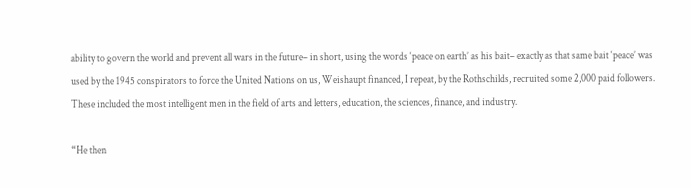ability to govern the world and prevent all wars in the future– in short, using the words ‘peace on earth’ as his bait– exactly as that same bait ‘peace’ was used by the 1945 conspirators to force the United Nations on us, Weishaupt financed, I repeat, by the Rothschilds, recruited some 2,000 paid followers. These included the most intelligent men in the field of arts and letters, education, the sciences, finance, and industry.

“He then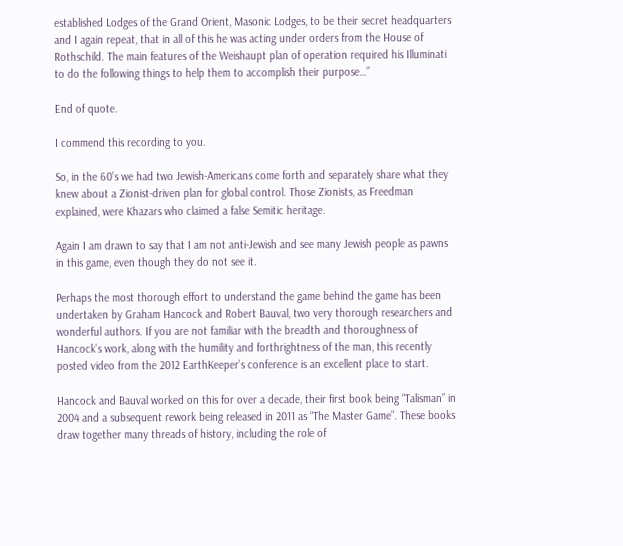established Lodges of the Grand Orient, Masonic Lodges, to be their secret headquarters and I again repeat, that in all of this he was acting under orders from the House of Rothschild. The main features of the Weishaupt plan of operation required his Illuminati to do the following things to help them to accomplish their purpose…”

End of quote.

I commend this recording to you.

So, in the 60’s we had two Jewish-Americans come forth and separately share what they knew about a Zionist-driven plan for global control. Those Zionists, as Freedman explained, were Khazars who claimed a false Semitic heritage.

Again I am drawn to say that I am not anti-Jewish and see many Jewish people as pawns in this game, even though they do not see it.

Perhaps the most thorough effort to understand the game behind the game has been undertaken by Graham Hancock and Robert Bauval, two very thorough researchers and wonderful authors. If you are not familiar with the breadth and thoroughness of Hancock’s work, along with the humility and forthrightness of the man, this recently posted video from the 2012 EarthKeeper’s conference is an excellent place to start.

Hancock and Bauval worked on this for over a decade, their first book being “Talisman” in 2004 and a subsequent rework being released in 2011 as “The Master Game”. These books draw together many threads of history, including the role of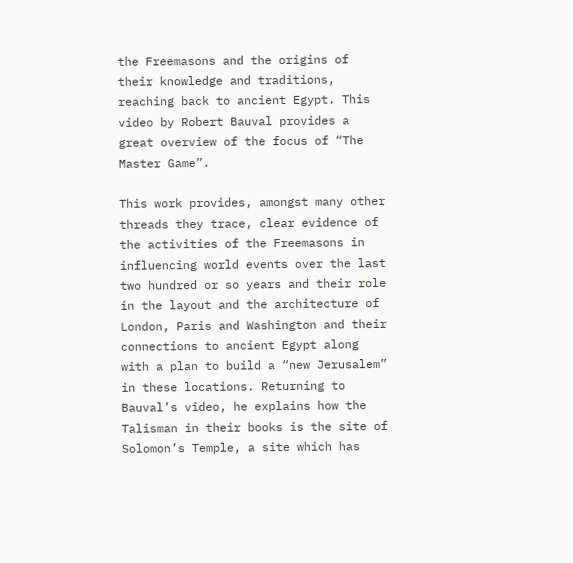the Freemasons and the origins of their knowledge and traditions, reaching back to ancient Egypt. This video by Robert Bauval provides a great overview of the focus of “The Master Game”.

This work provides, amongst many other threads they trace, clear evidence of the activities of the Freemasons in influencing world events over the last two hundred or so years and their role in the layout and the architecture of London, Paris and Washington and their connections to ancient Egypt along with a plan to build a “new Jerusalem” in these locations. Returning to Bauval’s video, he explains how the Talisman in their books is the site of Solomon’s Temple, a site which has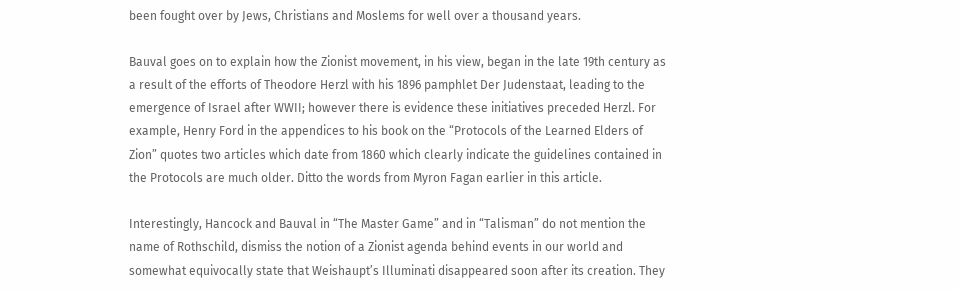been fought over by Jews, Christians and Moslems for well over a thousand years.

Bauval goes on to explain how the Zionist movement, in his view, began in the late 19th century as a result of the efforts of Theodore Herzl with his 1896 pamphlet Der Judenstaat, leading to the emergence of Israel after WWII; however there is evidence these initiatives preceded Herzl. For example, Henry Ford in the appendices to his book on the “Protocols of the Learned Elders of Zion” quotes two articles which date from 1860 which clearly indicate the guidelines contained in the Protocols are much older. Ditto the words from Myron Fagan earlier in this article.

Interestingly, Hancock and Bauval in “The Master Game” and in “Talisman” do not mention the name of Rothschild, dismiss the notion of a Zionist agenda behind events in our world and somewhat equivocally state that Weishaupt’s Illuminati disappeared soon after its creation. They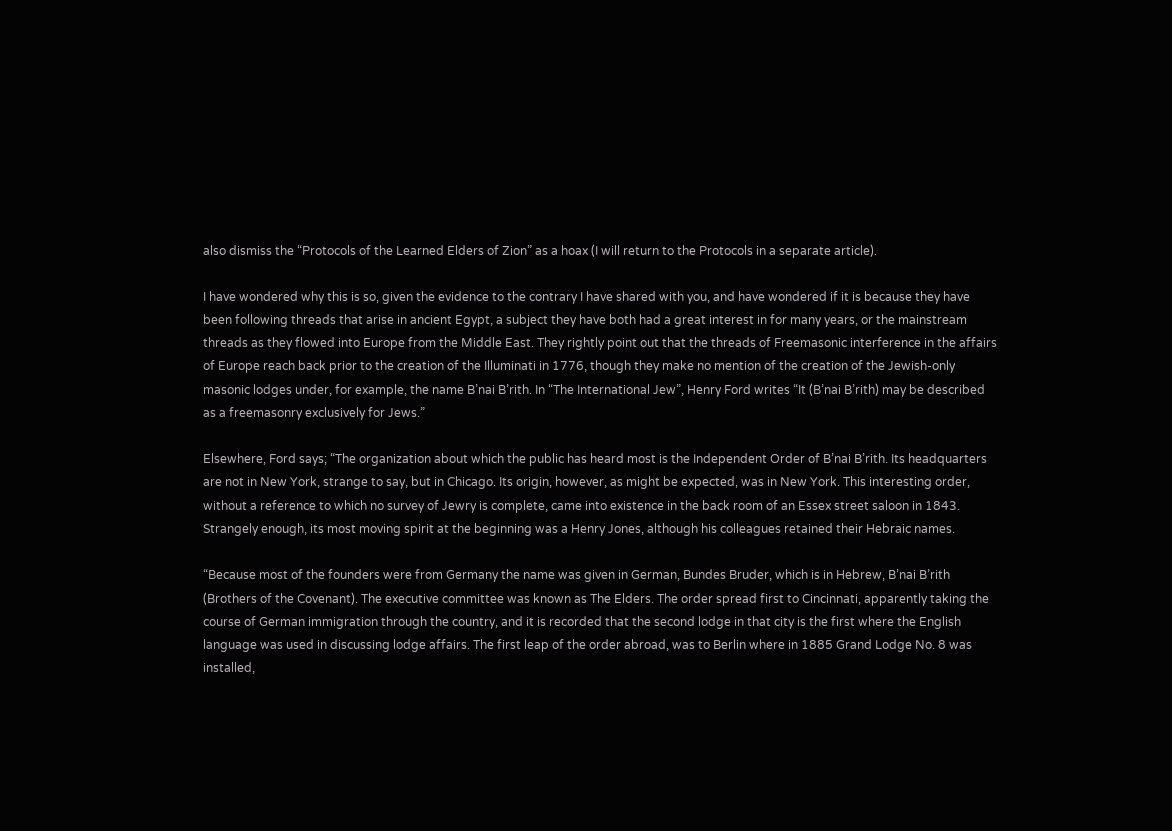also dismiss the “Protocols of the Learned Elders of Zion” as a hoax (I will return to the Protocols in a separate article).

I have wondered why this is so, given the evidence to the contrary I have shared with you, and have wondered if it is because they have been following threads that arise in ancient Egypt, a subject they have both had a great interest in for many years, or the mainstream threads as they flowed into Europe from the Middle East. They rightly point out that the threads of Freemasonic interference in the affairs of Europe reach back prior to the creation of the Illuminati in 1776, though they make no mention of the creation of the Jewish-only masonic lodges under, for example, the name B’nai B’rith. In “The International Jew”, Henry Ford writes “It (B’nai B’rith) may be described as a freemasonry exclusively for Jews.”

Elsewhere, Ford says; “The organization about which the public has heard most is the Independent Order of B’nai B’rith. Its headquarters are not in New York, strange to say, but in Chicago. Its origin, however, as might be expected, was in New York. This interesting order, without a reference to which no survey of Jewry is complete, came into existence in the back room of an Essex street saloon in 1843. Strangely enough, its most moving spirit at the beginning was a Henry Jones, although his colleagues retained their Hebraic names.

“Because most of the founders were from Germany the name was given in German, Bundes Bruder, which is in Hebrew, B’nai B’rith (Brothers of the Covenant). The executive committee was known as The Elders. The order spread first to Cincinnati, apparently taking the course of German immigration through the country, and it is recorded that the second lodge in that city is the first where the English language was used in discussing lodge affairs. The first leap of the order abroad, was to Berlin where in 1885 Grand Lodge No. 8 was installed,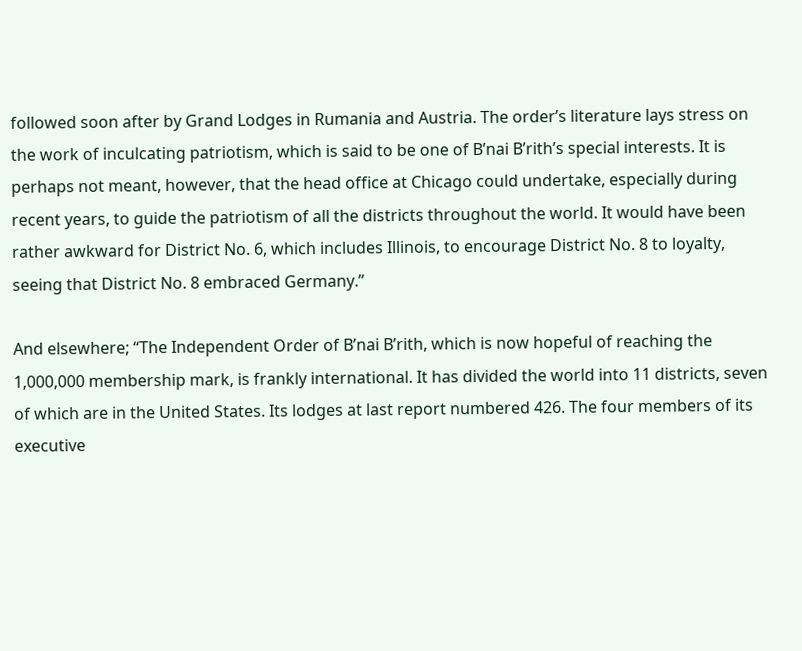followed soon after by Grand Lodges in Rumania and Austria. The order’s literature lays stress on the work of inculcating patriotism, which is said to be one of B’nai B’rith’s special interests. It is perhaps not meant, however, that the head office at Chicago could undertake, especially during recent years, to guide the patriotism of all the districts throughout the world. It would have been rather awkward for District No. 6, which includes Illinois, to encourage District No. 8 to loyalty, seeing that District No. 8 embraced Germany.”

And elsewhere; “The Independent Order of B’nai B’rith, which is now hopeful of reaching the 1,000,000 membership mark, is frankly international. It has divided the world into 11 districts, seven of which are in the United States. Its lodges at last report numbered 426. The four members of its executive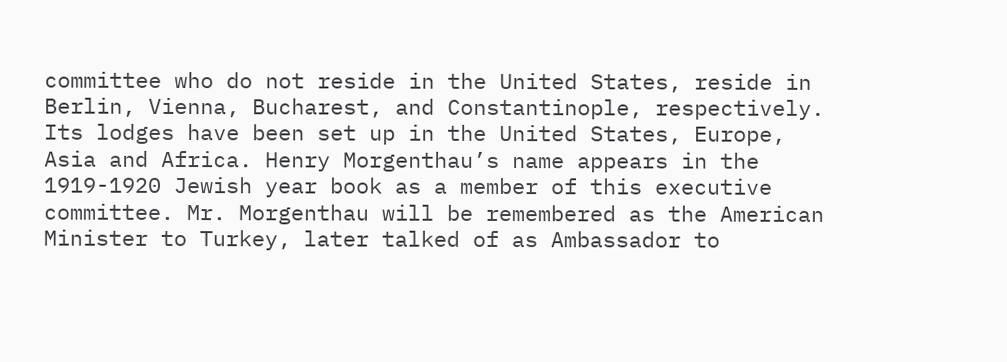committee who do not reside in the United States, reside in Berlin, Vienna, Bucharest, and Constantinople, respectively. Its lodges have been set up in the United States, Europe, Asia and Africa. Henry Morgenthau’s name appears in the 1919-1920 Jewish year book as a member of this executive committee. Mr. Morgenthau will be remembered as the American Minister to Turkey, later talked of as Ambassador to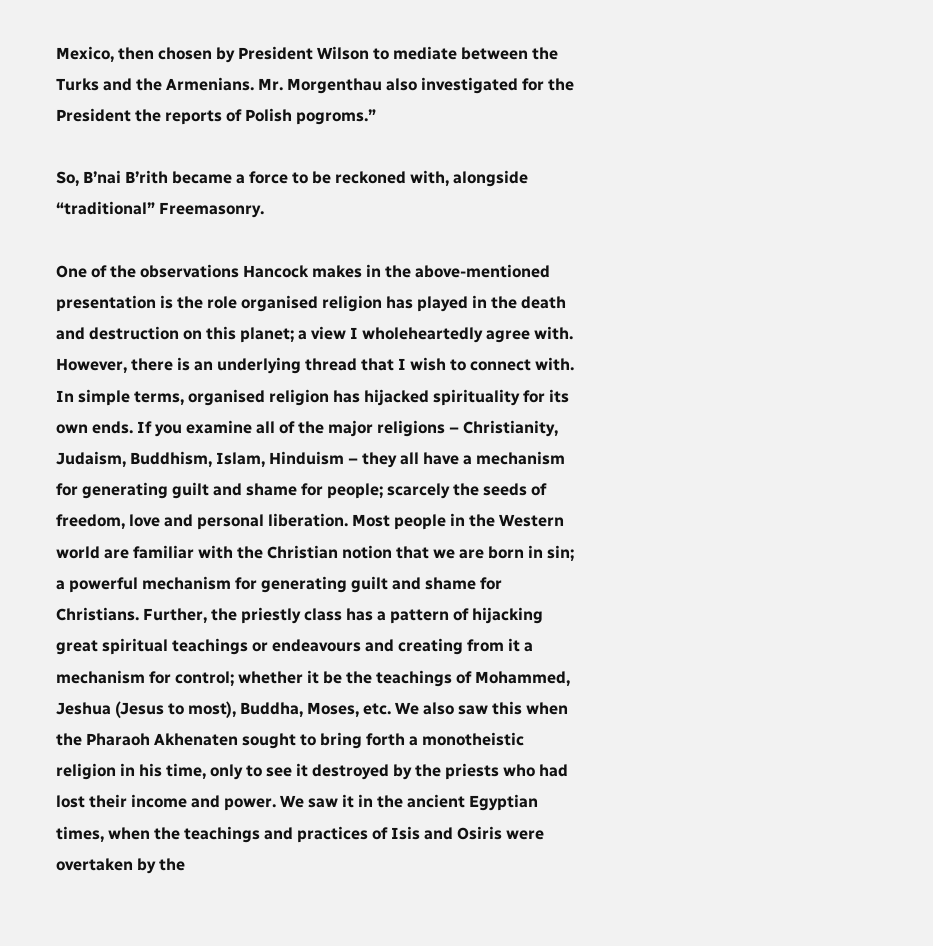Mexico, then chosen by President Wilson to mediate between the Turks and the Armenians. Mr. Morgenthau also investigated for the President the reports of Polish pogroms.”

So, B’nai B’rith became a force to be reckoned with, alongside “traditional” Freemasonry.

One of the observations Hancock makes in the above-mentioned presentation is the role organised religion has played in the death and destruction on this planet; a view I wholeheartedly agree with. However, there is an underlying thread that I wish to connect with. In simple terms, organised religion has hijacked spirituality for its own ends. If you examine all of the major religions – Christianity, Judaism, Buddhism, Islam, Hinduism – they all have a mechanism for generating guilt and shame for people; scarcely the seeds of freedom, love and personal liberation. Most people in the Western world are familiar with the Christian notion that we are born in sin; a powerful mechanism for generating guilt and shame for Christians. Further, the priestly class has a pattern of hijacking great spiritual teachings or endeavours and creating from it a mechanism for control; whether it be the teachings of Mohammed, Jeshua (Jesus to most), Buddha, Moses, etc. We also saw this when the Pharaoh Akhenaten sought to bring forth a monotheistic religion in his time, only to see it destroyed by the priests who had lost their income and power. We saw it in the ancient Egyptian times, when the teachings and practices of Isis and Osiris were overtaken by the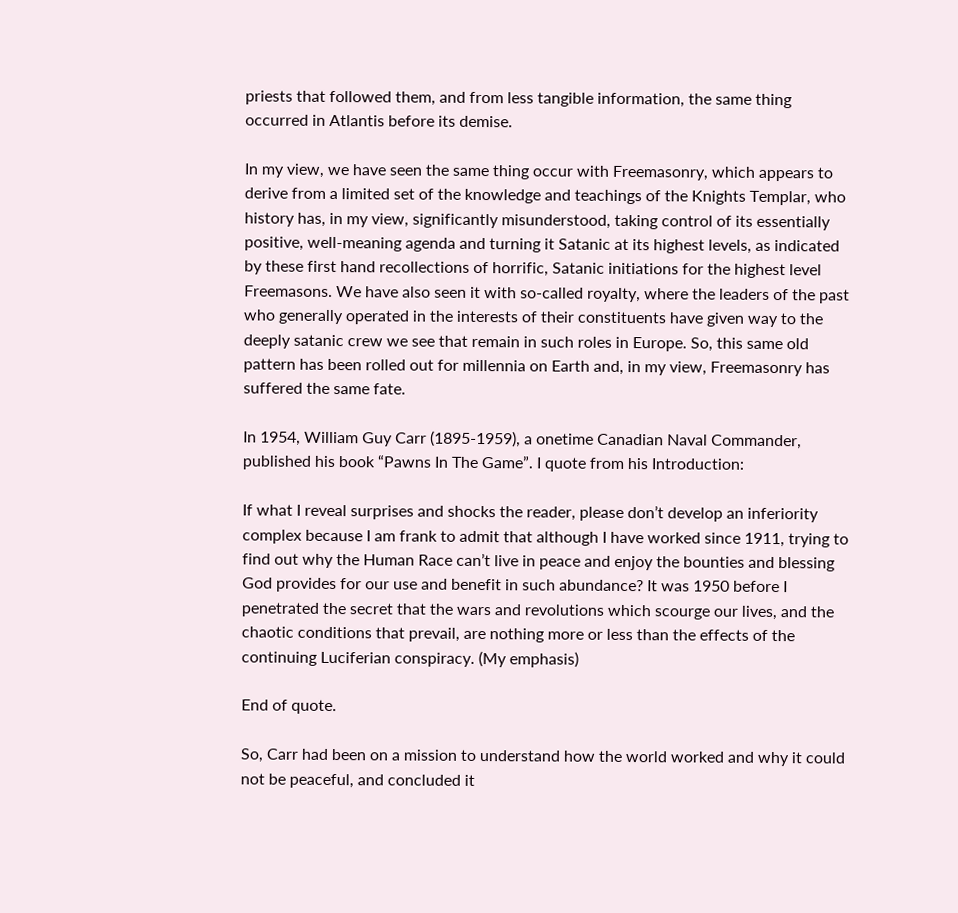priests that followed them, and from less tangible information, the same thing occurred in Atlantis before its demise.

In my view, we have seen the same thing occur with Freemasonry, which appears to derive from a limited set of the knowledge and teachings of the Knights Templar, who history has, in my view, significantly misunderstood, taking control of its essentially positive, well-meaning agenda and turning it Satanic at its highest levels, as indicated by these first hand recollections of horrific, Satanic initiations for the highest level Freemasons. We have also seen it with so-called royalty, where the leaders of the past who generally operated in the interests of their constituents have given way to the deeply satanic crew we see that remain in such roles in Europe. So, this same old pattern has been rolled out for millennia on Earth and, in my view, Freemasonry has suffered the same fate.

In 1954, William Guy Carr (1895-1959), a onetime Canadian Naval Commander, published his book “Pawns In The Game”. I quote from his Introduction:

If what I reveal surprises and shocks the reader, please don’t develop an inferiority complex because I am frank to admit that although I have worked since 1911, trying to find out why the Human Race can’t live in peace and enjoy the bounties and blessing God provides for our use and benefit in such abundance? It was 1950 before I penetrated the secret that the wars and revolutions which scourge our lives, and the chaotic conditions that prevail, are nothing more or less than the effects of the continuing Luciferian conspiracy. (My emphasis)

End of quote.

So, Carr had been on a mission to understand how the world worked and why it could not be peaceful, and concluded it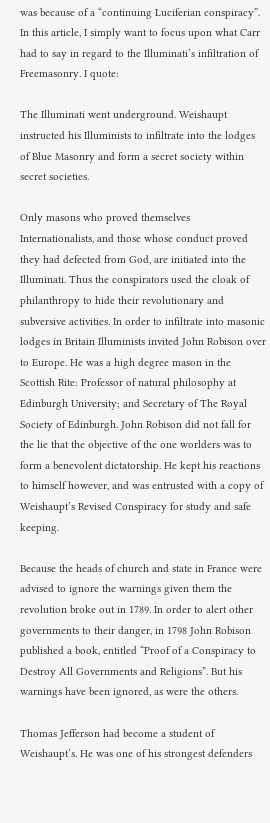was because of a “continuing Luciferian conspiracy”. In this article, I simply want to focus upon what Carr had to say in regard to the Illuminati’s infiltration of Freemasonry. I quote:

The Illuminati went underground. Weishaupt instructed his Illuminists to infiltrate into the lodges of Blue Masonry and form a secret society within secret societies.

Only masons who proved themselves Internationalists, and those whose conduct proved they had defected from God, are initiated into the Illuminati. Thus the conspirators used the cloak of philanthropy to hide their revolutionary and subversive activities. In order to infiltrate into masonic lodges in Britain Illuminists invited John Robison over to Europe. He was a high degree mason in the Scottish Rite: Professor of natural philosophy at Edinburgh University; and Secretary of The Royal Society of Edinburgh. John Robison did not fall for the lie that the objective of the one worlders was to form a benevolent dictatorship. He kept his reactions to himself however, and was entrusted with a copy of Weishaupt’s Revised Conspiracy for study and safe keeping.

Because the heads of church and state in France were advised to ignore the warnings given them the revolution broke out in 1789. In order to alert other governments to their danger, in 1798 John Robison published a book, entitled “Proof of a Conspiracy to Destroy All Governments and Religions”. But his warnings have been ignored, as were the others.

Thomas Jefferson had become a student of Weishaupt’s. He was one of his strongest defenders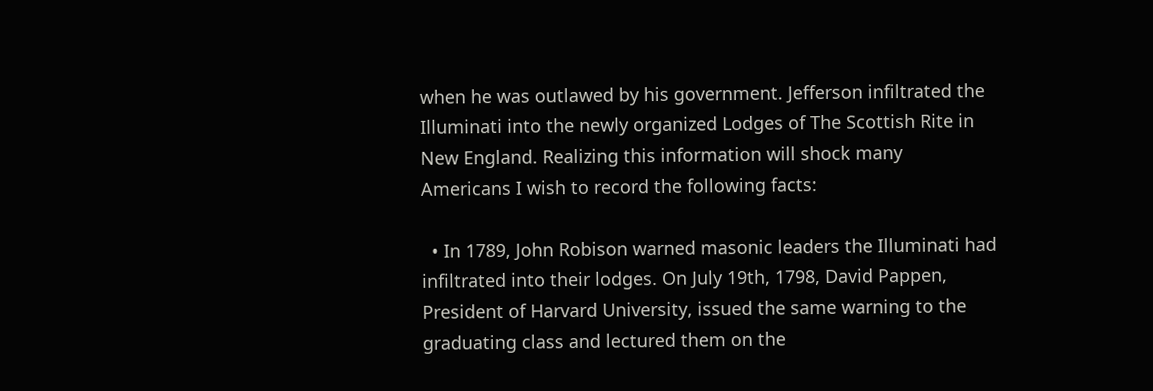when he was outlawed by his government. Jefferson infiltrated the Illuminati into the newly organized Lodges of The Scottish Rite in New England. Realizing this information will shock many Americans I wish to record the following facts:

  • In 1789, John Robison warned masonic leaders the Illuminati had infiltrated into their lodges. On July 19th, 1798, David Pappen, President of Harvard University, issued the same warning to the graduating class and lectured them on the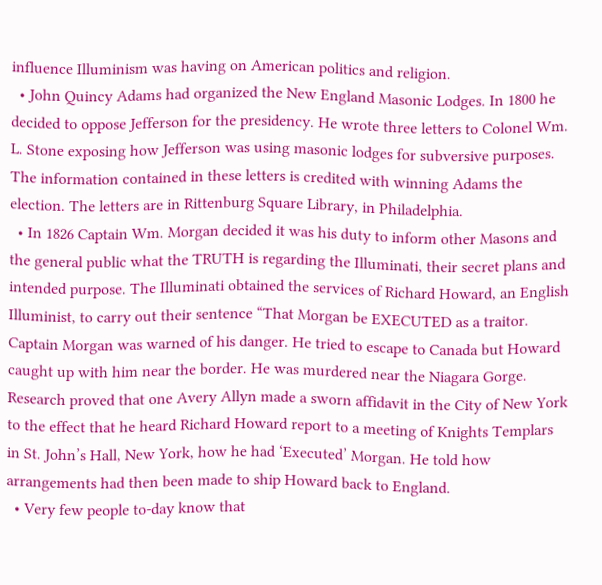influence Illuminism was having on American politics and religion.
  • John Quincy Adams had organized the New England Masonic Lodges. In 1800 he decided to oppose Jefferson for the presidency. He wrote three letters to Colonel Wm. L. Stone exposing how Jefferson was using masonic lodges for subversive purposes. The information contained in these letters is credited with winning Adams the election. The letters are in Rittenburg Square Library, in Philadelphia.
  • In 1826 Captain Wm. Morgan decided it was his duty to inform other Masons and the general public what the TRUTH is regarding the Illuminati, their secret plans and intended purpose. The Illuminati obtained the services of Richard Howard, an English Illuminist, to carry out their sentence “That Morgan be EXECUTED as a traitor. Captain Morgan was warned of his danger. He tried to escape to Canada but Howard caught up with him near the border. He was murdered near the Niagara Gorge. Research proved that one Avery Allyn made a sworn affidavit in the City of New York to the effect that he heard Richard Howard report to a meeting of Knights Templars in St. John’s Hall, New York, how he had ‘Executed’ Morgan. He told how arrangements had then been made to ship Howard back to England.
  • Very few people to-day know that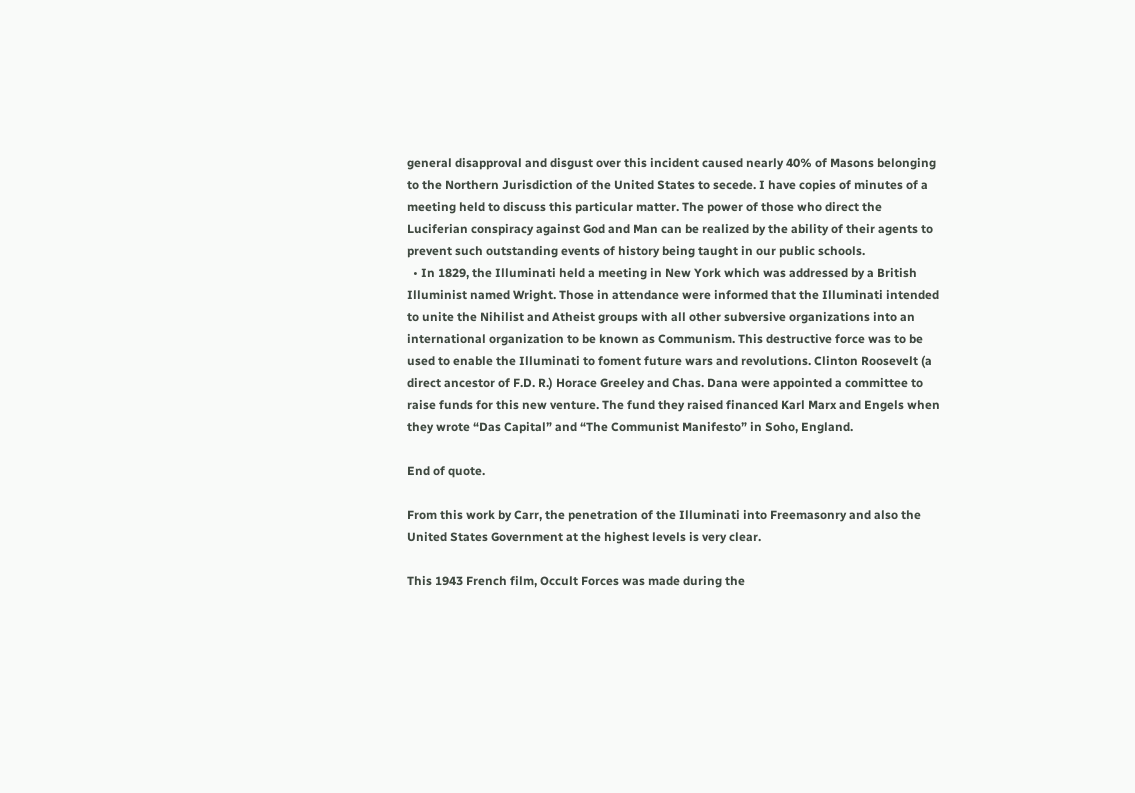general disapproval and disgust over this incident caused nearly 40% of Masons belonging to the Northern Jurisdiction of the United States to secede. I have copies of minutes of a meeting held to discuss this particular matter. The power of those who direct the Luciferian conspiracy against God and Man can be realized by the ability of their agents to prevent such outstanding events of history being taught in our public schools.
  • In 1829, the Illuminati held a meeting in New York which was addressed by a British Illuminist named Wright. Those in attendance were informed that the Illuminati intended to unite the Nihilist and Atheist groups with all other subversive organizations into an international organization to be known as Communism. This destructive force was to be used to enable the Illuminati to foment future wars and revolutions. Clinton Roosevelt (a direct ancestor of F.D. R.) Horace Greeley and Chas. Dana were appointed a committee to raise funds for this new venture. The fund they raised financed Karl Marx and Engels when they wrote “Das Capital” and “The Communist Manifesto” in Soho, England.

End of quote.

From this work by Carr, the penetration of the Illuminati into Freemasonry and also the United States Government at the highest levels is very clear.

This 1943 French film, Occult Forces was made during the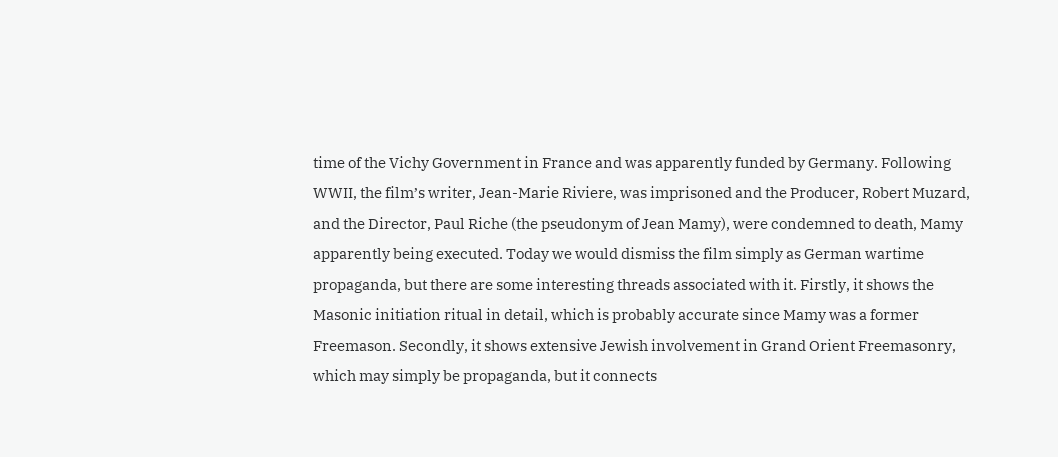time of the Vichy Government in France and was apparently funded by Germany. Following WWII, the film’s writer, Jean-Marie Riviere, was imprisoned and the Producer, Robert Muzard, and the Director, Paul Riche (the pseudonym of Jean Mamy), were condemned to death, Mamy apparently being executed. Today we would dismiss the film simply as German wartime propaganda, but there are some interesting threads associated with it. Firstly, it shows the Masonic initiation ritual in detail, which is probably accurate since Mamy was a former Freemason. Secondly, it shows extensive Jewish involvement in Grand Orient Freemasonry, which may simply be propaganda, but it connects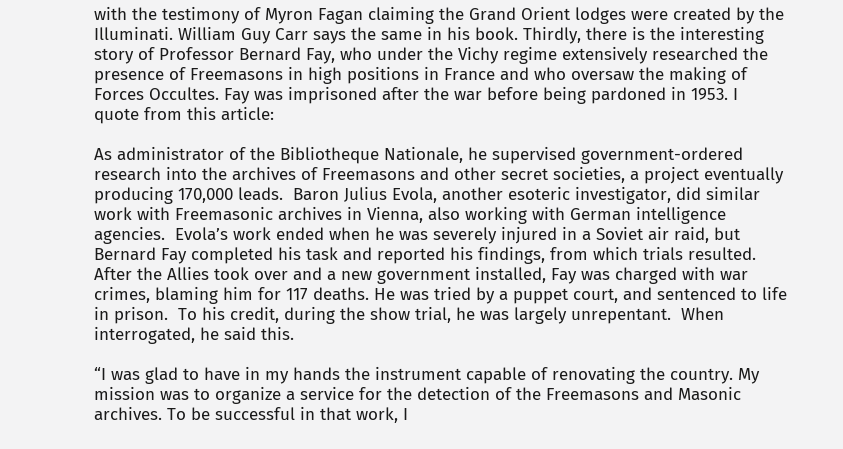with the testimony of Myron Fagan claiming the Grand Orient lodges were created by the Illuminati. William Guy Carr says the same in his book. Thirdly, there is the interesting story of Professor Bernard Fay, who under the Vichy regime extensively researched the presence of Freemasons in high positions in France and who oversaw the making of Forces Occultes. Fay was imprisoned after the war before being pardoned in 1953. I quote from this article:

As administrator of the Bibliotheque Nationale, he supervised government-ordered research into the archives of Freemasons and other secret societies, a project eventually producing 170,000 leads.  Baron Julius Evola, another esoteric investigator, did similar work with Freemasonic archives in Vienna, also working with German intelligence agencies.  Evola’s work ended when he was severely injured in a Soviet air raid, but Bernard Fay completed his task and reported his findings, from which trials resulted.  After the Allies took over and a new government installed, Fay was charged with war crimes, blaming him for 117 deaths. He was tried by a puppet court, and sentenced to life in prison.  To his credit, during the show trial, he was largely unrepentant.  When interrogated, he said this.

“I was glad to have in my hands the instrument capable of renovating the country. My mission was to organize a service for the detection of the Freemasons and Masonic archives. To be successful in that work, I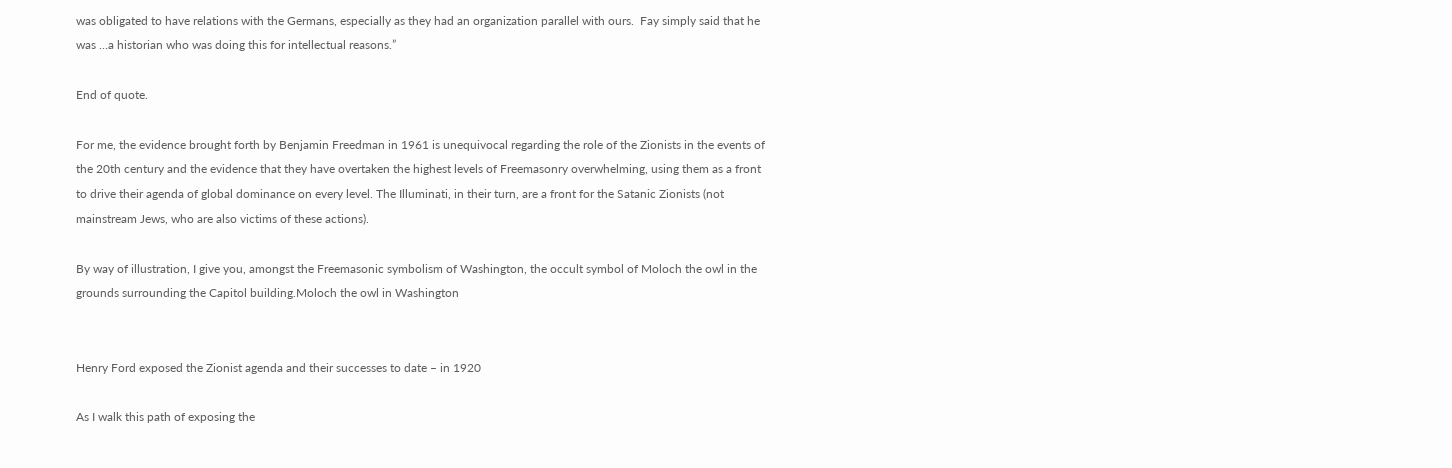was obligated to have relations with the Germans, especially as they had an organization parallel with ours.  Fay simply said that he was …a historian who was doing this for intellectual reasons.”

End of quote.

For me, the evidence brought forth by Benjamin Freedman in 1961 is unequivocal regarding the role of the Zionists in the events of the 20th century and the evidence that they have overtaken the highest levels of Freemasonry overwhelming, using them as a front to drive their agenda of global dominance on every level. The Illuminati, in their turn, are a front for the Satanic Zionists (not mainstream Jews, who are also victims of these actions).

By way of illustration, I give you, amongst the Freemasonic symbolism of Washington, the occult symbol of Moloch the owl in the grounds surrounding the Capitol building.Moloch the owl in Washington


Henry Ford exposed the Zionist agenda and their successes to date – in 1920

As I walk this path of exposing the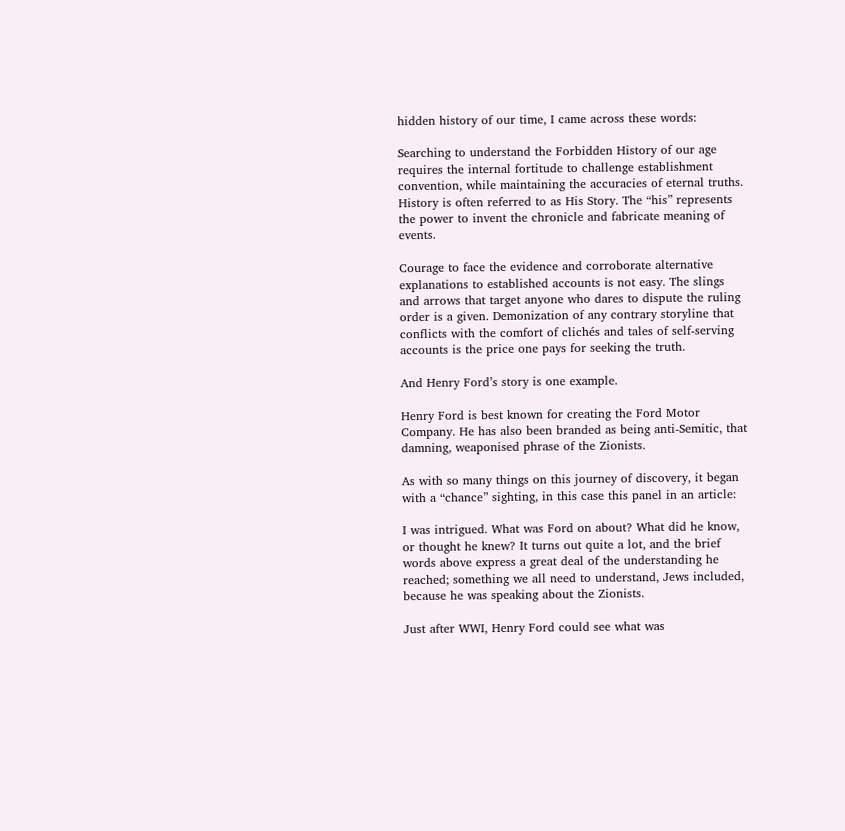hidden history of our time, I came across these words:

Searching to understand the Forbidden History of our age requires the internal fortitude to challenge establishment convention, while maintaining the accuracies of eternal truths. History is often referred to as His Story. The “his” represents the power to invent the chronicle and fabricate meaning of events.

Courage to face the evidence and corroborate alternative explanations to established accounts is not easy. The slings and arrows that target anyone who dares to dispute the ruling order is a given. Demonization of any contrary storyline that conflicts with the comfort of clichés and tales of self-serving accounts is the price one pays for seeking the truth.

And Henry Ford’s story is one example.

Henry Ford is best known for creating the Ford Motor Company. He has also been branded as being anti-Semitic, that damning, weaponised phrase of the Zionists.

As with so many things on this journey of discovery, it began with a “chance” sighting, in this case this panel in an article:

I was intrigued. What was Ford on about? What did he know, or thought he knew? It turns out quite a lot, and the brief words above express a great deal of the understanding he reached; something we all need to understand, Jews included, because he was speaking about the Zionists.

Just after WWI, Henry Ford could see what was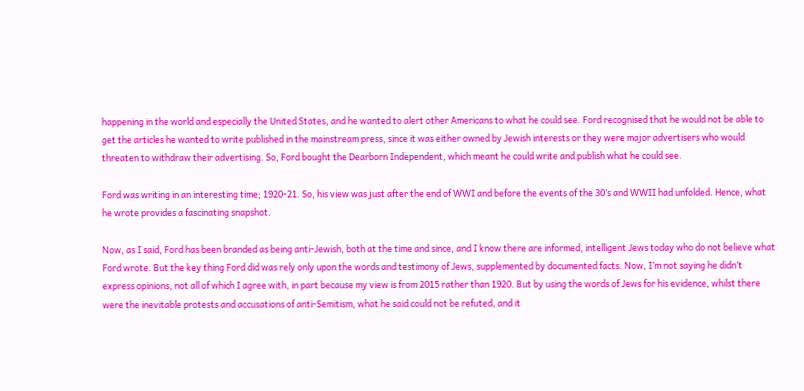happening in the world and especially the United States, and he wanted to alert other Americans to what he could see. Ford recognised that he would not be able to get the articles he wanted to write published in the mainstream press, since it was either owned by Jewish interests or they were major advertisers who would threaten to withdraw their advertising. So, Ford bought the Dearborn Independent, which meant he could write and publish what he could see.

Ford was writing in an interesting time; 1920-21. So, his view was just after the end of WWI and before the events of the 30’s and WWII had unfolded. Hence, what he wrote provides a fascinating snapshot.

Now, as I said, Ford has been branded as being anti-Jewish, both at the time and since, and I know there are informed, intelligent Jews today who do not believe what Ford wrote. But the key thing Ford did was rely only upon the words and testimony of Jews, supplemented by documented facts. Now, I’m not saying he didn’t express opinions, not all of which I agree with, in part because my view is from 2015 rather than 1920. But by using the words of Jews for his evidence, whilst there were the inevitable protests and accusations of anti-Semitism, what he said could not be refuted, and it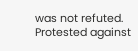was not refuted. Protested against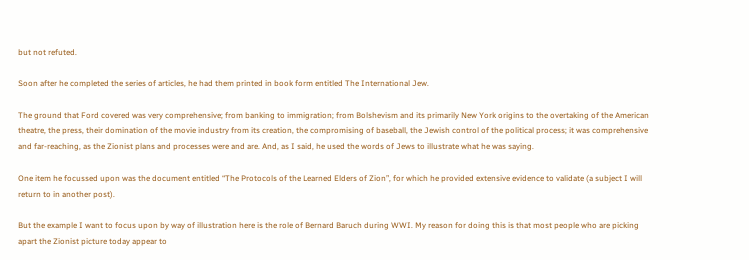but not refuted.

Soon after he completed the series of articles, he had them printed in book form entitled The International Jew.

The ground that Ford covered was very comprehensive; from banking to immigration; from Bolshevism and its primarily New York origins to the overtaking of the American theatre, the press, their domination of the movie industry from its creation, the compromising of baseball, the Jewish control of the political process; it was comprehensive and far-reaching, as the Zionist plans and processes were and are. And, as I said, he used the words of Jews to illustrate what he was saying.

One item he focussed upon was the document entitled “The Protocols of the Learned Elders of Zion”, for which he provided extensive evidence to validate (a subject I will return to in another post).

But the example I want to focus upon by way of illustration here is the role of Bernard Baruch during WWI. My reason for doing this is that most people who are picking apart the Zionist picture today appear to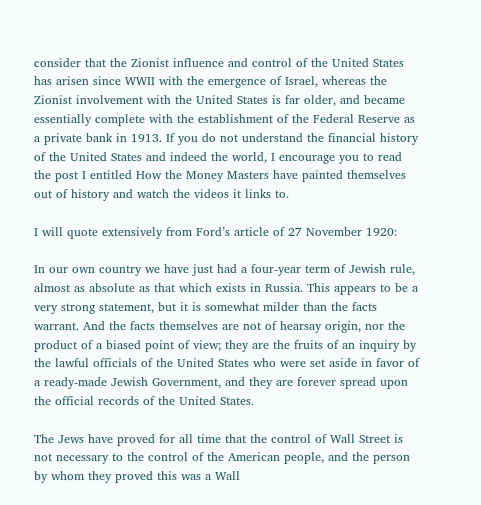consider that the Zionist influence and control of the United States has arisen since WWII with the emergence of Israel, whereas the Zionist involvement with the United States is far older, and became essentially complete with the establishment of the Federal Reserve as a private bank in 1913. If you do not understand the financial history of the United States and indeed the world, I encourage you to read the post I entitled How the Money Masters have painted themselves out of history and watch the videos it links to.

I will quote extensively from Ford’s article of 27 November 1920:

In our own country we have just had a four-year term of Jewish rule, almost as absolute as that which exists in Russia. This appears to be a very strong statement, but it is somewhat milder than the facts warrant. And the facts themselves are not of hearsay origin, nor the product of a biased point of view; they are the fruits of an inquiry by the lawful officials of the United States who were set aside in favor of a ready-made Jewish Government, and they are forever spread upon the official records of the United States.

The Jews have proved for all time that the control of Wall Street is not necessary to the control of the American people, and the person by whom they proved this was a Wall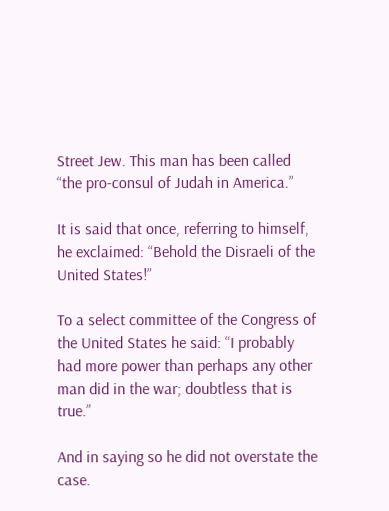Street Jew. This man has been called “the pro-consul of Judah in America.”

It is said that once, referring to himself, he exclaimed: “Behold the Disraeli of the United States!”

To a select committee of the Congress of the United States he said: “I probably had more power than perhaps any other man did in the war; doubtless that is true.”

And in saying so he did not overstate the case.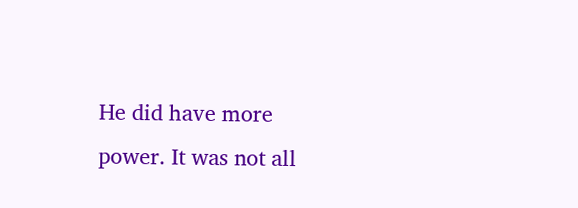He did have more power. It was not all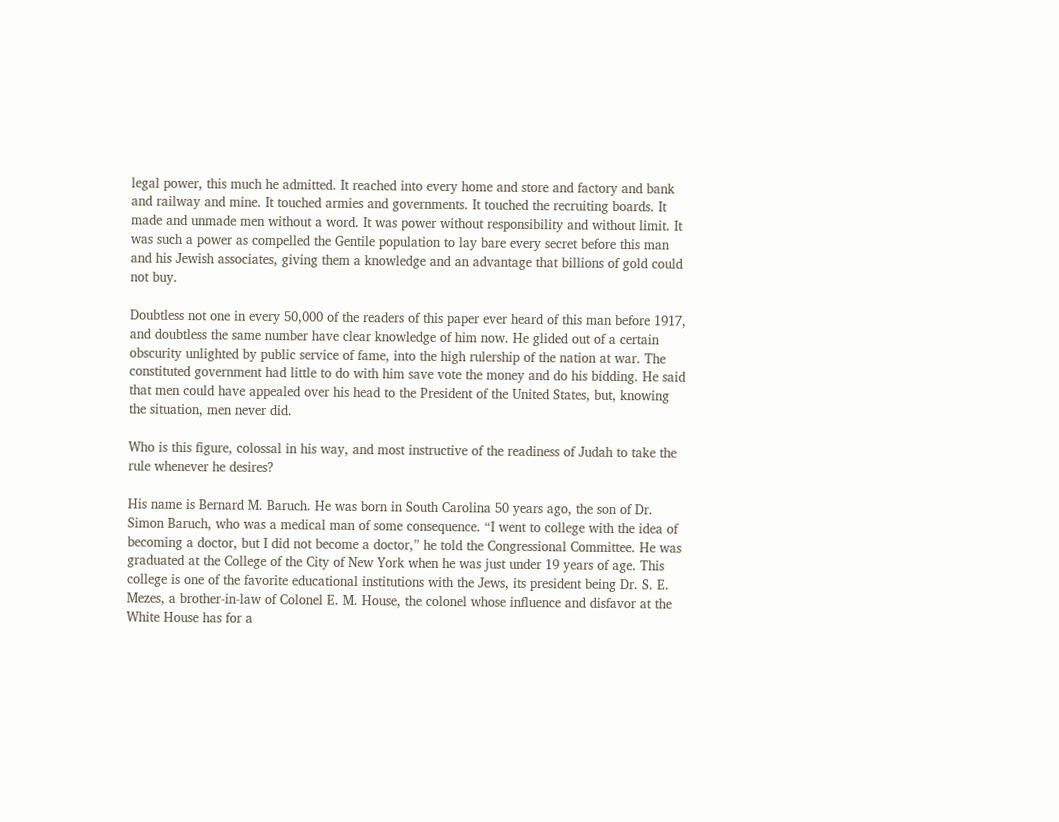legal power, this much he admitted. It reached into every home and store and factory and bank and railway and mine. It touched armies and governments. It touched the recruiting boards. It made and unmade men without a word. It was power without responsibility and without limit. It was such a power as compelled the Gentile population to lay bare every secret before this man and his Jewish associates, giving them a knowledge and an advantage that billions of gold could not buy.

Doubtless not one in every 50,000 of the readers of this paper ever heard of this man before 1917, and doubtless the same number have clear knowledge of him now. He glided out of a certain obscurity unlighted by public service of fame, into the high rulership of the nation at war. The constituted government had little to do with him save vote the money and do his bidding. He said that men could have appealed over his head to the President of the United States, but, knowing the situation, men never did.

Who is this figure, colossal in his way, and most instructive of the readiness of Judah to take the rule whenever he desires?

His name is Bernard M. Baruch. He was born in South Carolina 50 years ago, the son of Dr. Simon Baruch, who was a medical man of some consequence. “I went to college with the idea of becoming a doctor, but I did not become a doctor,” he told the Congressional Committee. He was graduated at the College of the City of New York when he was just under 19 years of age. This college is one of the favorite educational institutions with the Jews, its president being Dr. S. E. Mezes, a brother-in-law of Colonel E. M. House, the colonel whose influence and disfavor at the White House has for a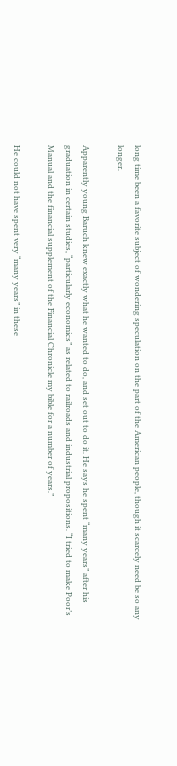long time been a favorite subject of wondering speculation on the part of the American people, though it scarcely need be so any longer.

Apparently young Baruch knew exactly what he wanted to do, and set out to do it. He says he spent “many years” after his graduation in certain studies, “particularly economics” as related to railroads and industrial propositions. “I tried to make Poor’s Manual and the financial supplement of the Financial Chronicle my bible for a number of years.”

He could not have spent very “many years” in these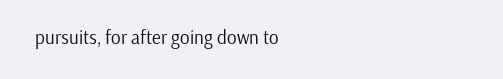pursuits, for after going down to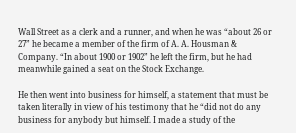Wall Street as a clerk and a runner, and when he was “about 26 or 27” he became a member of the firm of A. A. Housman & Company. “In about 1900 or 1902” he left the firm, but he had meanwhile gained a seat on the Stock Exchange.

He then went into business for himself, a statement that must be taken literally in view of his testimony that he “did not do any business for anybody but himself. I made a study of the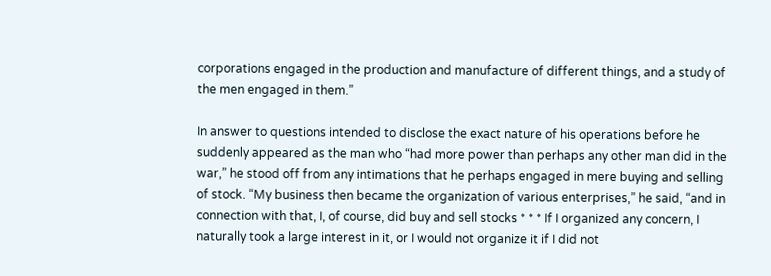corporations engaged in the production and manufacture of different things, and a study of the men engaged in them.”

In answer to questions intended to disclose the exact nature of his operations before he suddenly appeared as the man who “had more power than perhaps any other man did in the war,” he stood off from any intimations that he perhaps engaged in mere buying and selling of stock. “My business then became the organization of various enterprises,” he said, “and in connection with that, I, of course, did buy and sell stocks * * * If I organized any concern, I naturally took a large interest in it, or I would not organize it if I did not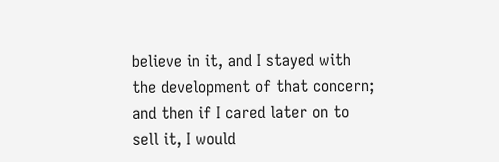believe in it, and I stayed with the development of that concern; and then if I cared later on to sell it, I would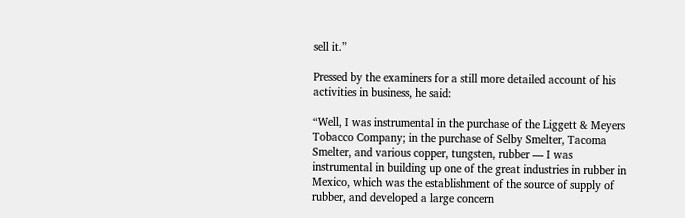sell it.”

Pressed by the examiners for a still more detailed account of his activities in business, he said:

“Well, I was instrumental in the purchase of the Liggett & Meyers Tobacco Company; in the purchase of Selby Smelter, Tacoma Smelter, and various copper, tungsten, rubber — I was instrumental in building up one of the great industries in rubber in Mexico, which was the establishment of the source of supply of rubber, and developed a large concern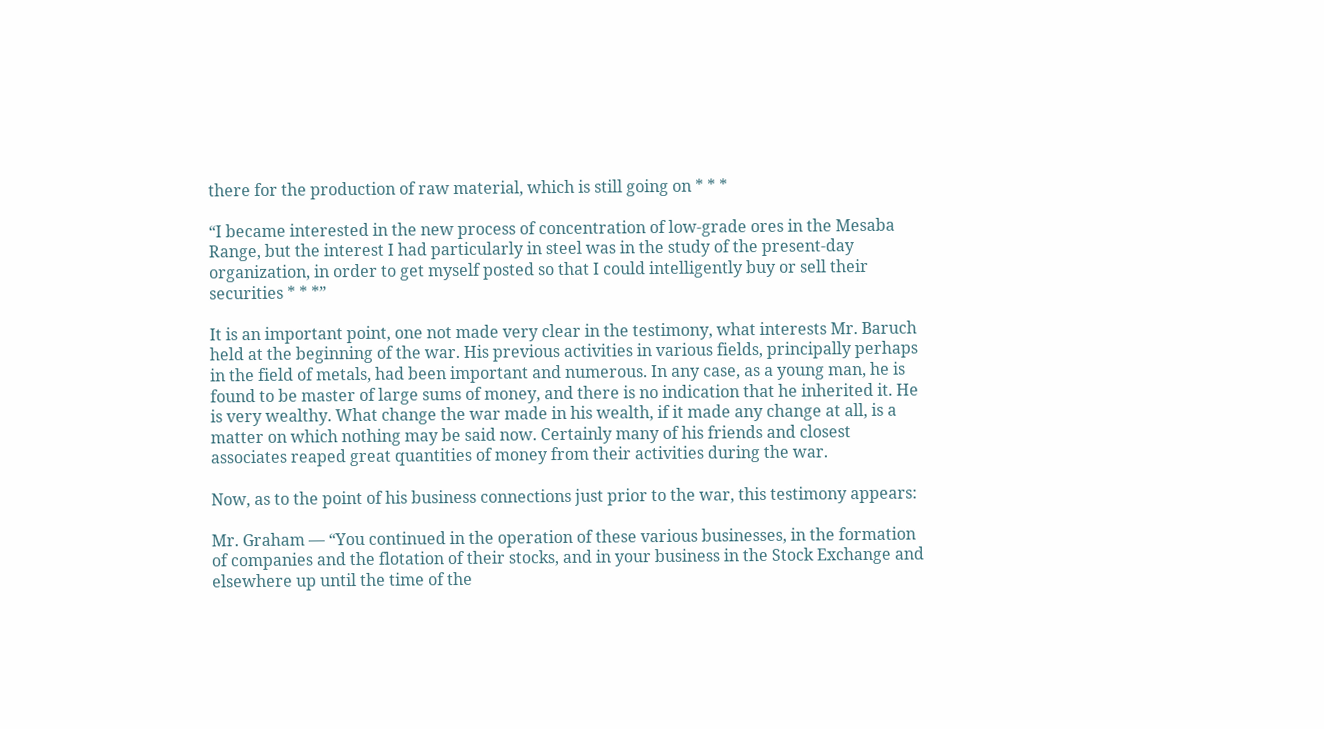there for the production of raw material, which is still going on * * *

“I became interested in the new process of concentration of low-grade ores in the Mesaba Range, but the interest I had particularly in steel was in the study of the present-day organization, in order to get myself posted so that I could intelligently buy or sell their securities * * *”

It is an important point, one not made very clear in the testimony, what interests Mr. Baruch held at the beginning of the war. His previous activities in various fields, principally perhaps in the field of metals, had been important and numerous. In any case, as a young man, he is found to be master of large sums of money, and there is no indication that he inherited it. He is very wealthy. What change the war made in his wealth, if it made any change at all, is a matter on which nothing may be said now. Certainly many of his friends and closest associates reaped great quantities of money from their activities during the war.

Now, as to the point of his business connections just prior to the war, this testimony appears:

Mr. Graham — “You continued in the operation of these various businesses, in the formation of companies and the flotation of their stocks, and in your business in the Stock Exchange and elsewhere up until the time of the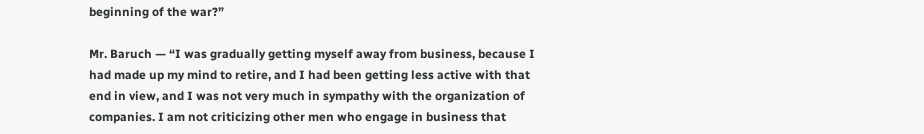beginning of the war?”

Mr. Baruch — “I was gradually getting myself away from business, because I had made up my mind to retire, and I had been getting less active with that end in view, and I was not very much in sympathy with the organization of companies. I am not criticizing other men who engage in business that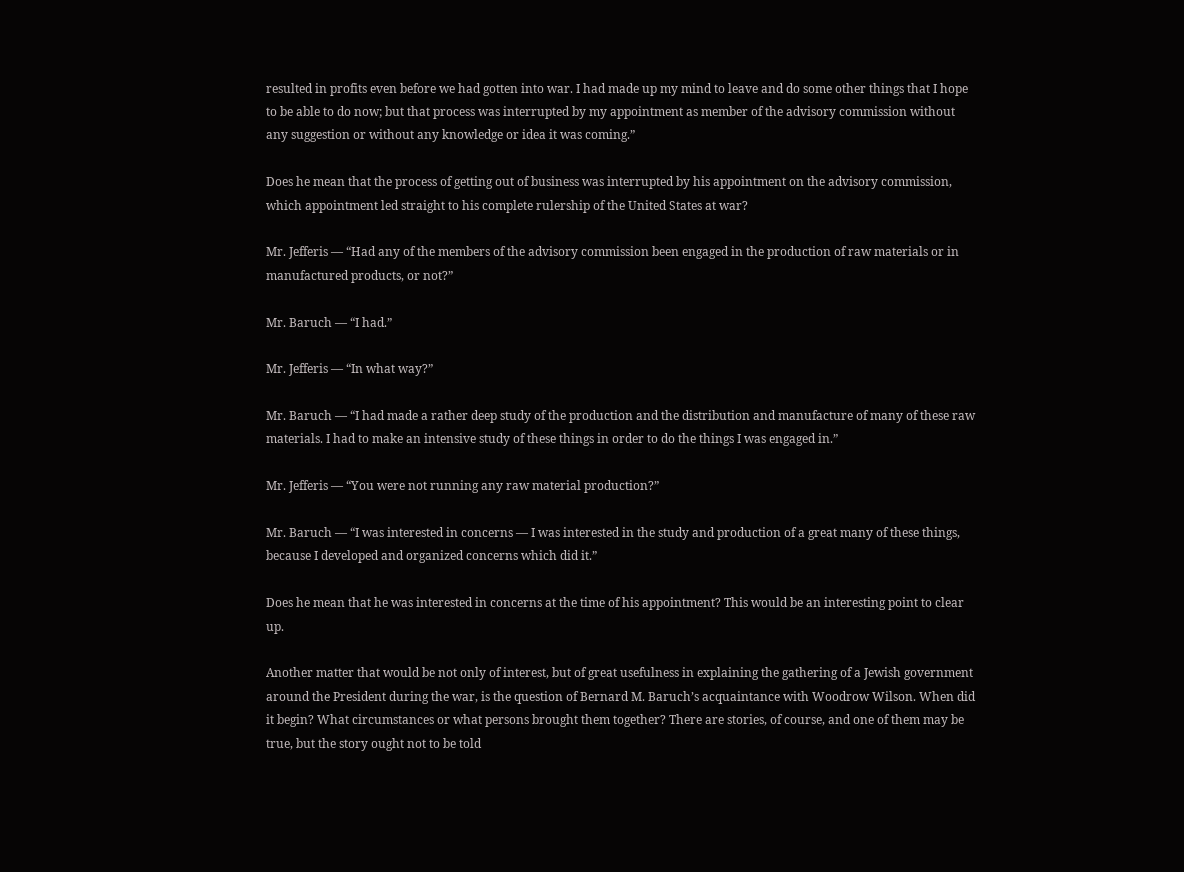resulted in profits even before we had gotten into war. I had made up my mind to leave and do some other things that I hope to be able to do now; but that process was interrupted by my appointment as member of the advisory commission without any suggestion or without any knowledge or idea it was coming.”

Does he mean that the process of getting out of business was interrupted by his appointment on the advisory commission, which appointment led straight to his complete rulership of the United States at war?

Mr. Jefferis — “Had any of the members of the advisory commission been engaged in the production of raw materials or in manufactured products, or not?”

Mr. Baruch — “I had.”

Mr. Jefferis — “In what way?”

Mr. Baruch — “I had made a rather deep study of the production and the distribution and manufacture of many of these raw materials. I had to make an intensive study of these things in order to do the things I was engaged in.”

Mr. Jefferis — “You were not running any raw material production?”

Mr. Baruch — “I was interested in concerns — I was interested in the study and production of a great many of these things, because I developed and organized concerns which did it.”

Does he mean that he was interested in concerns at the time of his appointment? This would be an interesting point to clear up.

Another matter that would be not only of interest, but of great usefulness in explaining the gathering of a Jewish government around the President during the war, is the question of Bernard M. Baruch’s acquaintance with Woodrow Wilson. When did it begin? What circumstances or what persons brought them together? There are stories, of course, and one of them may be true, but the story ought not to be told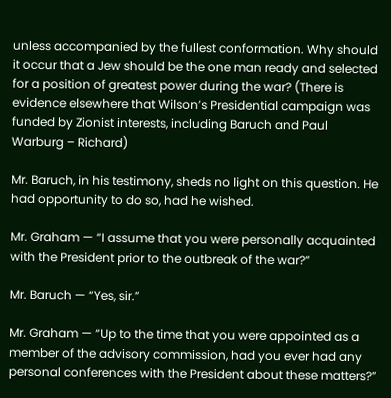unless accompanied by the fullest conformation. Why should it occur that a Jew should be the one man ready and selected for a position of greatest power during the war? (There is evidence elsewhere that Wilson’s Presidential campaign was funded by Zionist interests, including Baruch and Paul Warburg – Richard)

Mr. Baruch, in his testimony, sheds no light on this question. He had opportunity to do so, had he wished.

Mr. Graham — “I assume that you were personally acquainted with the President prior to the outbreak of the war?”

Mr. Baruch — “Yes, sir.”

Mr. Graham — “Up to the time that you were appointed as a member of the advisory commission, had you ever had any personal conferences with the President about these matters?”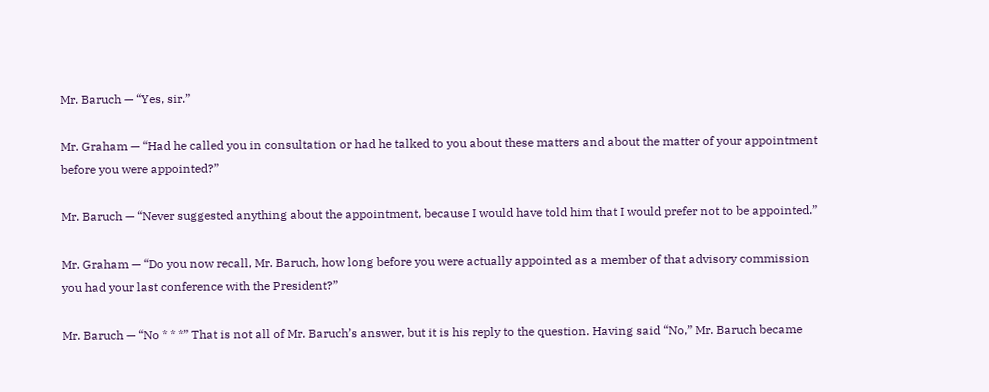Mr. Baruch — “Yes, sir.”

Mr. Graham — “Had he called you in consultation or had he talked to you about these matters and about the matter of your appointment before you were appointed?”

Mr. Baruch — “Never suggested anything about the appointment, because I would have told him that I would prefer not to be appointed.”

Mr. Graham — “Do you now recall, Mr. Baruch, how long before you were actually appointed as a member of that advisory commission you had your last conference with the President?”

Mr. Baruch — “No * * *” That is not all of Mr. Baruch’s answer, but it is his reply to the question. Having said “No,” Mr. Baruch became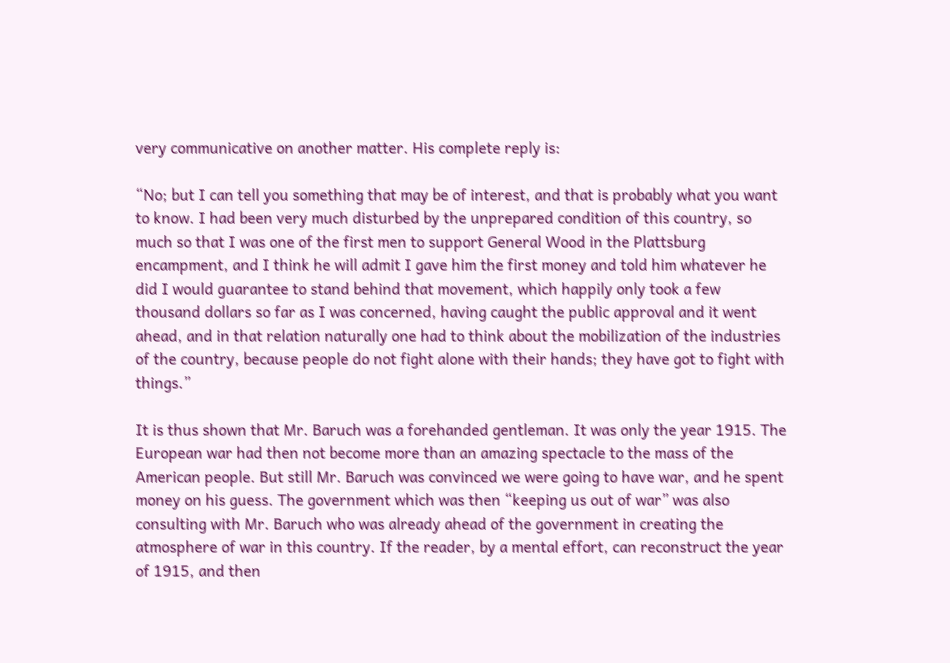very communicative on another matter. His complete reply is:

“No; but I can tell you something that may be of interest, and that is probably what you want to know. I had been very much disturbed by the unprepared condition of this country, so much so that I was one of the first men to support General Wood in the Plattsburg encampment, and I think he will admit I gave him the first money and told him whatever he did I would guarantee to stand behind that movement, which happily only took a few thousand dollars so far as I was concerned, having caught the public approval and it went ahead, and in that relation naturally one had to think about the mobilization of the industries of the country, because people do not fight alone with their hands; they have got to fight with things.”

It is thus shown that Mr. Baruch was a forehanded gentleman. It was only the year 1915. The European war had then not become more than an amazing spectacle to the mass of the American people. But still Mr. Baruch was convinced we were going to have war, and he spent money on his guess. The government which was then “keeping us out of war” was also consulting with Mr. Baruch who was already ahead of the government in creating the atmosphere of war in this country. If the reader, by a mental effort, can reconstruct the year of 1915, and then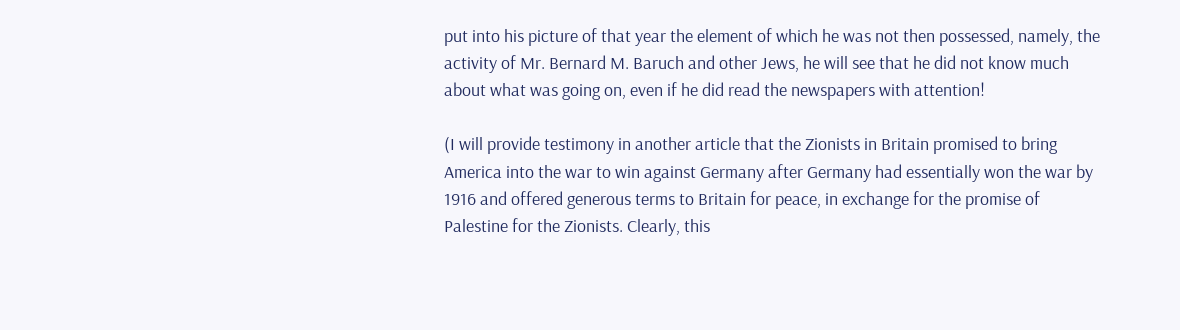put into his picture of that year the element of which he was not then possessed, namely, the activity of Mr. Bernard M. Baruch and other Jews, he will see that he did not know much about what was going on, even if he did read the newspapers with attention!

(I will provide testimony in another article that the Zionists in Britain promised to bring America into the war to win against Germany after Germany had essentially won the war by 1916 and offered generous terms to Britain for peace, in exchange for the promise of Palestine for the Zionists. Clearly, this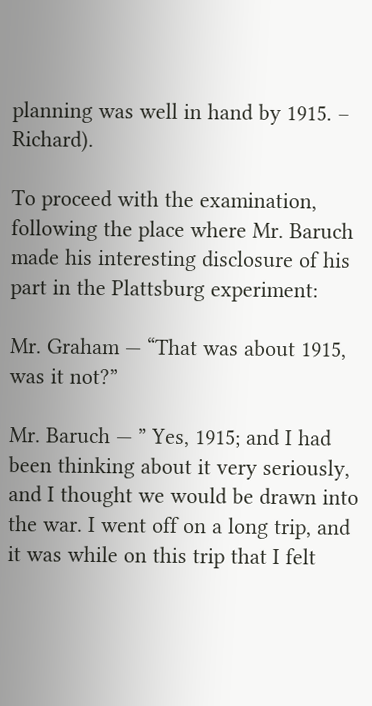planning was well in hand by 1915. – Richard).

To proceed with the examination, following the place where Mr. Baruch made his interesting disclosure of his part in the Plattsburg experiment:

Mr. Graham — “That was about 1915, was it not?”

Mr. Baruch — ” Yes, 1915; and I had been thinking about it very seriously, and I thought we would be drawn into the war. I went off on a long trip, and it was while on this trip that I felt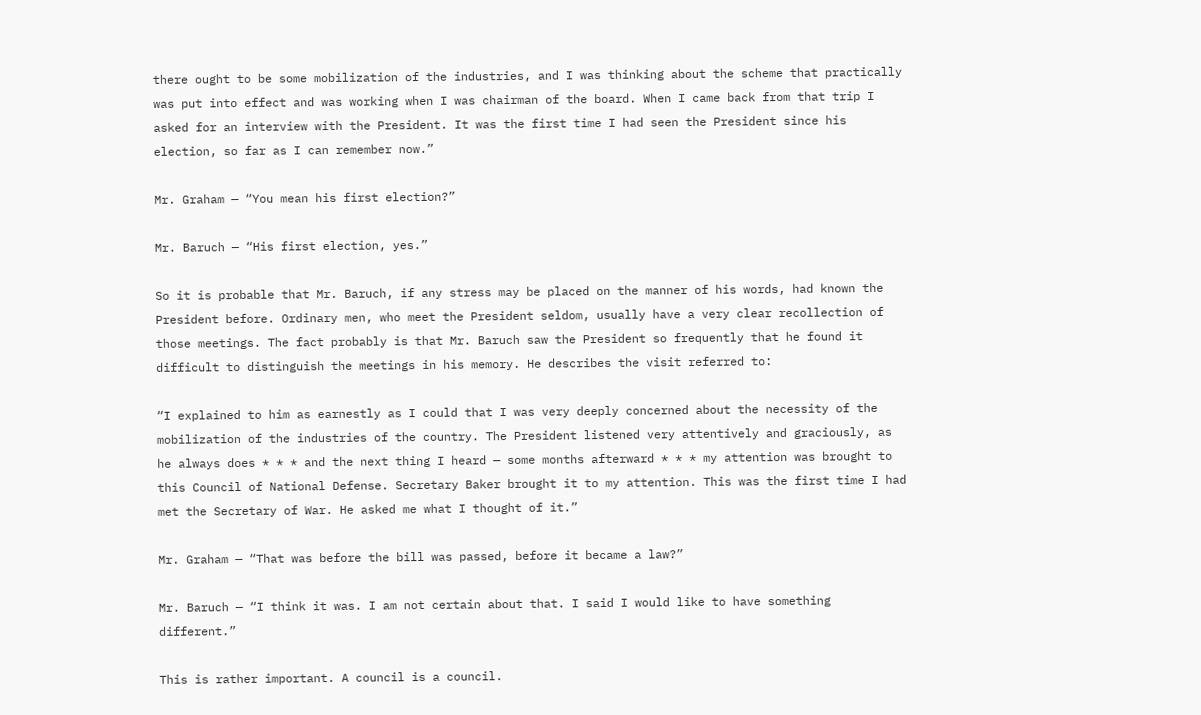there ought to be some mobilization of the industries, and I was thinking about the scheme that practically was put into effect and was working when I was chairman of the board. When I came back from that trip I asked for an interview with the President. It was the first time I had seen the President since his election, so far as I can remember now.”

Mr. Graham — “You mean his first election?”

Mr. Baruch — “His first election, yes.”

So it is probable that Mr. Baruch, if any stress may be placed on the manner of his words, had known the President before. Ordinary men, who meet the President seldom, usually have a very clear recollection of those meetings. The fact probably is that Mr. Baruch saw the President so frequently that he found it difficult to distinguish the meetings in his memory. He describes the visit referred to:

“I explained to him as earnestly as I could that I was very deeply concerned about the necessity of the mobilization of the industries of the country. The President listened very attentively and graciously, as he always does * * * and the next thing I heard — some months afterward * * * my attention was brought to this Council of National Defense. Secretary Baker brought it to my attention. This was the first time I had met the Secretary of War. He asked me what I thought of it.”

Mr. Graham — “That was before the bill was passed, before it became a law?”

Mr. Baruch — “I think it was. I am not certain about that. I said I would like to have something different.”

This is rather important. A council is a council.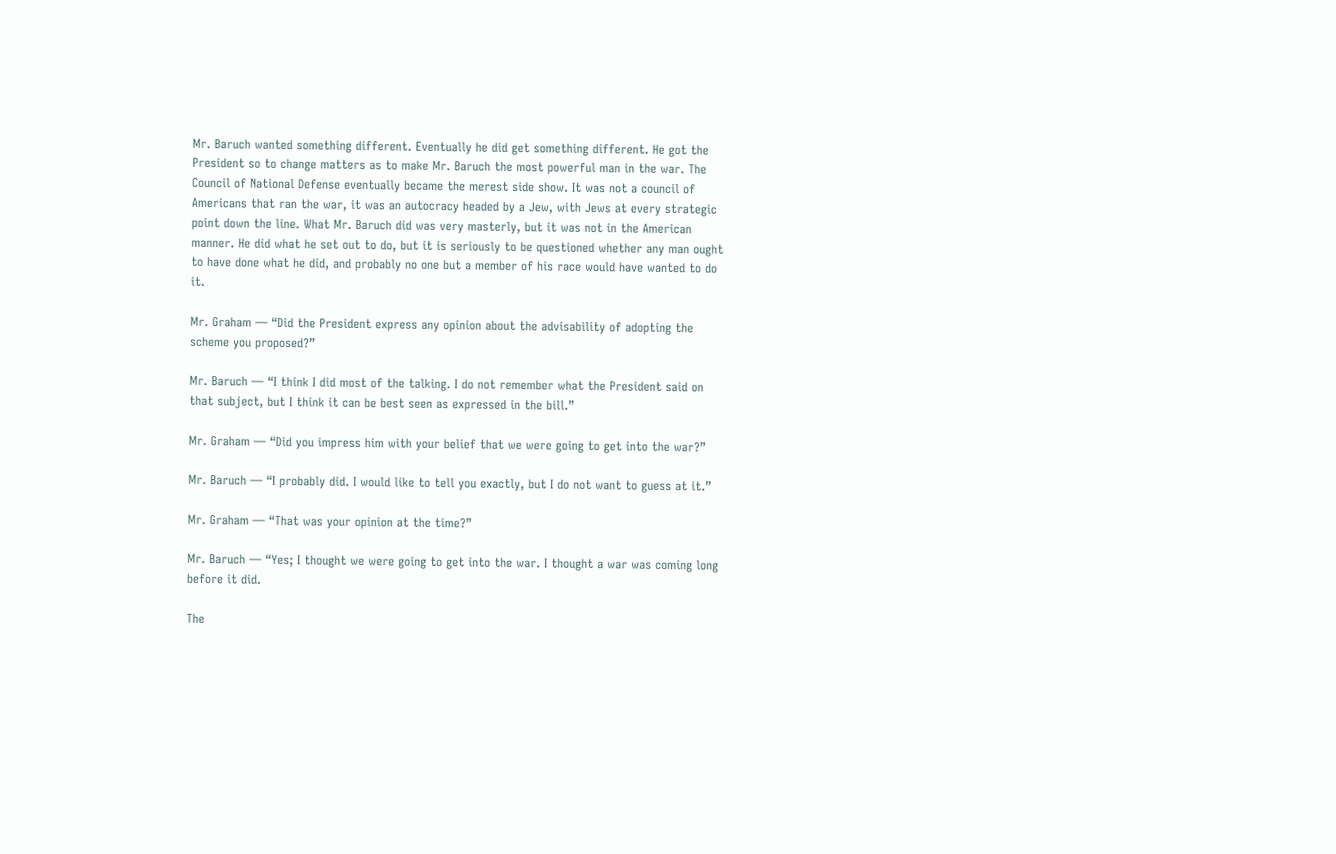Mr. Baruch wanted something different. Eventually he did get something different. He got the President so to change matters as to make Mr. Baruch the most powerful man in the war. The Council of National Defense eventually became the merest side show. It was not a council of Americans that ran the war, it was an autocracy headed by a Jew, with Jews at every strategic point down the line. What Mr. Baruch did was very masterly, but it was not in the American manner. He did what he set out to do, but it is seriously to be questioned whether any man ought to have done what he did, and probably no one but a member of his race would have wanted to do it.

Mr. Graham — “Did the President express any opinion about the advisability of adopting the scheme you proposed?”

Mr. Baruch — “I think I did most of the talking. I do not remember what the President said on that subject, but I think it can be best seen as expressed in the bill.”

Mr. Graham — “Did you impress him with your belief that we were going to get into the war?”

Mr. Baruch — “I probably did. I would like to tell you exactly, but I do not want to guess at it.”

Mr. Graham — “That was your opinion at the time?”

Mr. Baruch — “Yes; I thought we were going to get into the war. I thought a war was coming long before it did.

The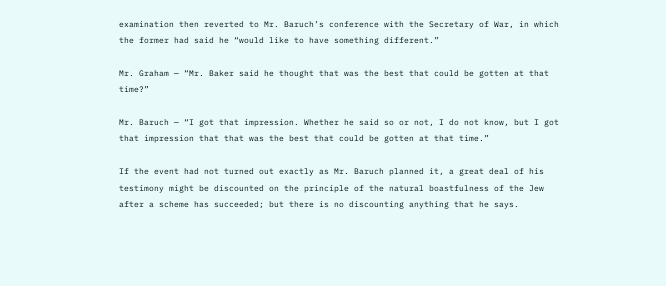examination then reverted to Mr. Baruch’s conference with the Secretary of War, in which the former had said he “would like to have something different.”

Mr. Graham — “Mr. Baker said he thought that was the best that could be gotten at that time?”

Mr. Baruch — “I got that impression. Whether he said so or not, I do not know, but I got that impression that that was the best that could be gotten at that time.”

If the event had not turned out exactly as Mr. Baruch planned it, a great deal of his testimony might be discounted on the principle of the natural boastfulness of the Jew after a scheme has succeeded; but there is no discounting anything that he says.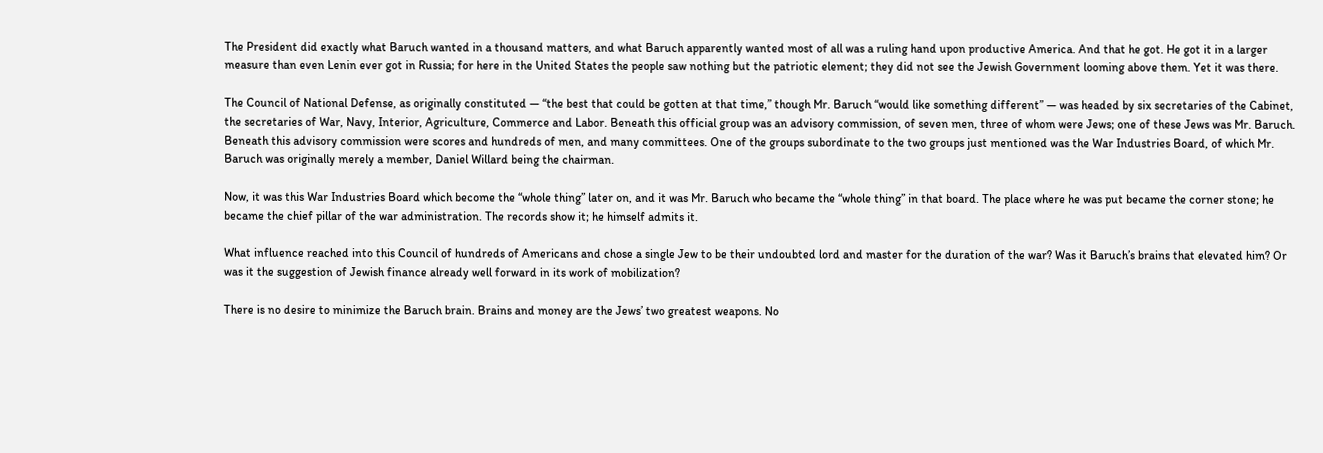The President did exactly what Baruch wanted in a thousand matters, and what Baruch apparently wanted most of all was a ruling hand upon productive America. And that he got. He got it in a larger measure than even Lenin ever got in Russia; for here in the United States the people saw nothing but the patriotic element; they did not see the Jewish Government looming above them. Yet it was there.

The Council of National Defense, as originally constituted — “the best that could be gotten at that time,” though Mr. Baruch “would like something different” — was headed by six secretaries of the Cabinet, the secretaries of War, Navy, Interior, Agriculture, Commerce and Labor. Beneath this official group was an advisory commission, of seven men, three of whom were Jews; one of these Jews was Mr. Baruch. Beneath this advisory commission were scores and hundreds of men, and many committees. One of the groups subordinate to the two groups just mentioned was the War Industries Board, of which Mr. Baruch was originally merely a member, Daniel Willard being the chairman.

Now, it was this War Industries Board which become the “whole thing” later on, and it was Mr. Baruch who became the “whole thing” in that board. The place where he was put became the corner stone; he became the chief pillar of the war administration. The records show it; he himself admits it.

What influence reached into this Council of hundreds of Americans and chose a single Jew to be their undoubted lord and master for the duration of the war? Was it Baruch’s brains that elevated him? Or was it the suggestion of Jewish finance already well forward in its work of mobilization?

There is no desire to minimize the Baruch brain. Brains and money are the Jews’ two greatest weapons. No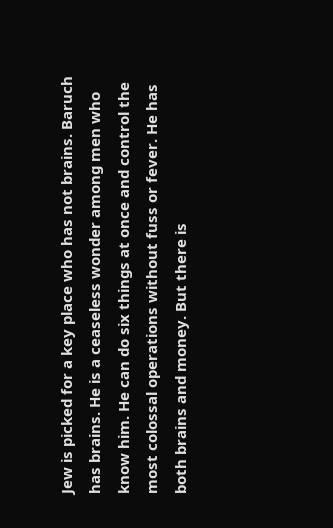Jew is picked for a key place who has not brains. Baruch has brains. He is a ceaseless wonder among men who know him. He can do six things at once and control the most colossal operations without fuss or fever. He has both brains and money. But there is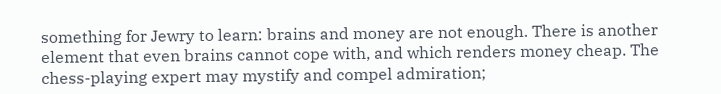something for Jewry to learn: brains and money are not enough. There is another element that even brains cannot cope with, and which renders money cheap. The chess-playing expert may mystify and compel admiration;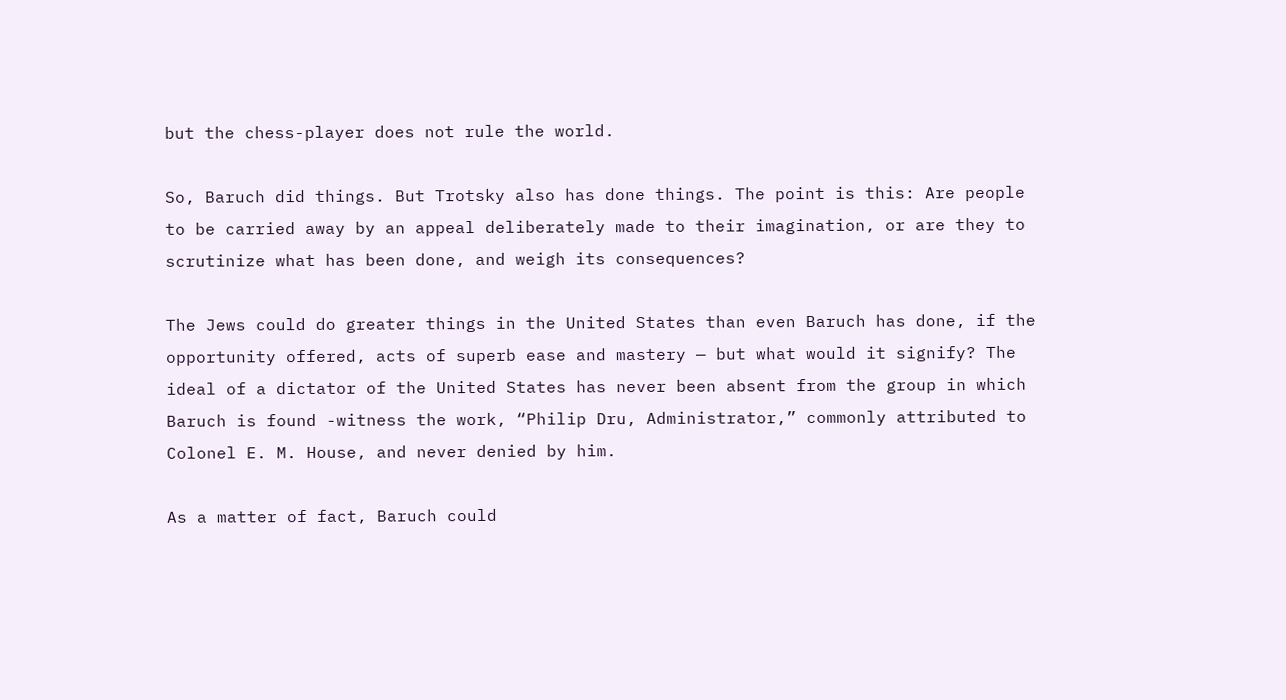but the chess-player does not rule the world.

So, Baruch did things. But Trotsky also has done things. The point is this: Are people to be carried away by an appeal deliberately made to their imagination, or are they to scrutinize what has been done, and weigh its consequences?

The Jews could do greater things in the United States than even Baruch has done, if the opportunity offered, acts of superb ease and mastery — but what would it signify? The ideal of a dictator of the United States has never been absent from the group in which Baruch is found -witness the work, “Philip Dru, Administrator,” commonly attributed to Colonel E. M. House, and never denied by him.

As a matter of fact, Baruch could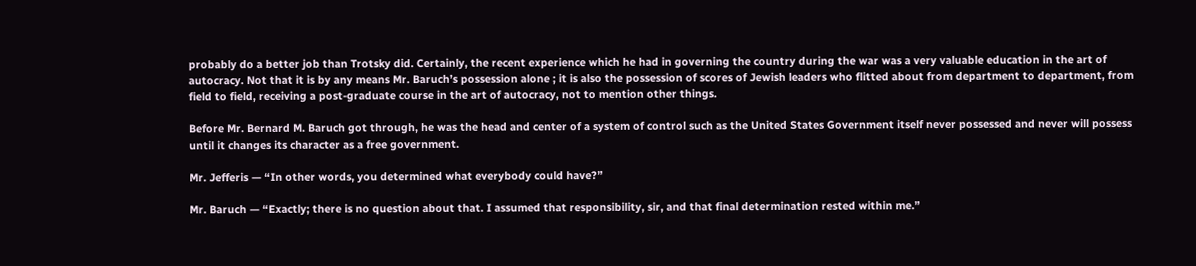probably do a better job than Trotsky did. Certainly, the recent experience which he had in governing the country during the war was a very valuable education in the art of autocracy. Not that it is by any means Mr. Baruch’s possession alone ; it is also the possession of scores of Jewish leaders who flitted about from department to department, from field to field, receiving a post-graduate course in the art of autocracy, not to mention other things.

Before Mr. Bernard M. Baruch got through, he was the head and center of a system of control such as the United States Government itself never possessed and never will possess until it changes its character as a free government.

Mr. Jefferis — “In other words, you determined what everybody could have?”

Mr. Baruch — “Exactly; there is no question about that. I assumed that responsibility, sir, and that final determination rested within me.”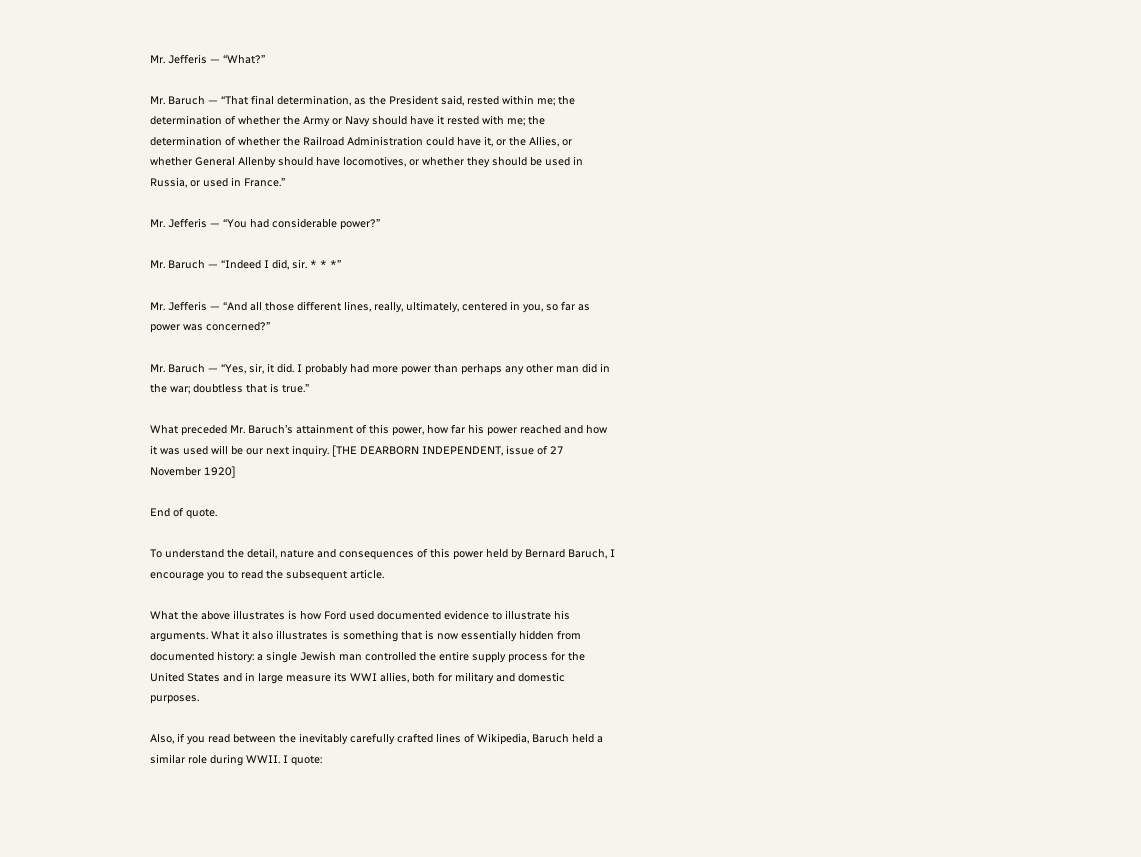Mr. Jefferis — “What?”

Mr. Baruch — “That final determination, as the President said, rested within me; the determination of whether the Army or Navy should have it rested with me; the determination of whether the Railroad Administration could have it, or the Allies, or whether General Allenby should have locomotives, or whether they should be used in Russia, or used in France.”

Mr. Jefferis — “You had considerable power?”

Mr. Baruch — “Indeed I did, sir. * * *”

Mr. Jefferis — “And all those different lines, really, ultimately, centered in you, so far as power was concerned?”

Mr. Baruch — “Yes, sir, it did. I probably had more power than perhaps any other man did in the war; doubtless that is true.”

What preceded Mr. Baruch’s attainment of this power, how far his power reached and how it was used will be our next inquiry. [THE DEARBORN INDEPENDENT, issue of 27 November 1920]

End of quote.

To understand the detail, nature and consequences of this power held by Bernard Baruch, I encourage you to read the subsequent article.

What the above illustrates is how Ford used documented evidence to illustrate his arguments. What it also illustrates is something that is now essentially hidden from documented history: a single Jewish man controlled the entire supply process for the United States and in large measure its WWI allies, both for military and domestic purposes.

Also, if you read between the inevitably carefully crafted lines of Wikipedia, Baruch held a similar role during WWII. I quote: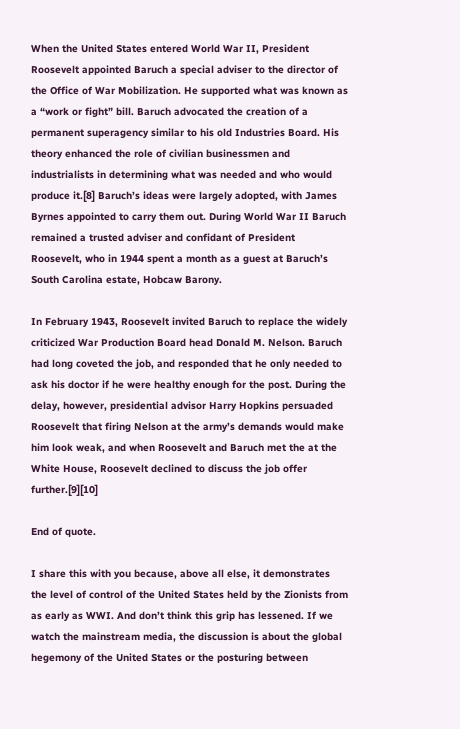When the United States entered World War II, President Roosevelt appointed Baruch a special adviser to the director of the Office of War Mobilization. He supported what was known as a “work or fight” bill. Baruch advocated the creation of a permanent superagency similar to his old Industries Board. His theory enhanced the role of civilian businessmen and industrialists in determining what was needed and who would produce it.[8] Baruch’s ideas were largely adopted, with James Byrnes appointed to carry them out. During World War II Baruch remained a trusted adviser and confidant of President Roosevelt, who in 1944 spent a month as a guest at Baruch’s South Carolina estate, Hobcaw Barony.

In February 1943, Roosevelt invited Baruch to replace the widely criticized War Production Board head Donald M. Nelson. Baruch had long coveted the job, and responded that he only needed to ask his doctor if he were healthy enough for the post. During the delay, however, presidential advisor Harry Hopkins persuaded Roosevelt that firing Nelson at the army’s demands would make him look weak, and when Roosevelt and Baruch met the at the White House, Roosevelt declined to discuss the job offer further.[9][10]

End of quote.

I share this with you because, above all else, it demonstrates the level of control of the United States held by the Zionists from as early as WWI. And don’t think this grip has lessened. If we watch the mainstream media, the discussion is about the global hegemony of the United States or the posturing between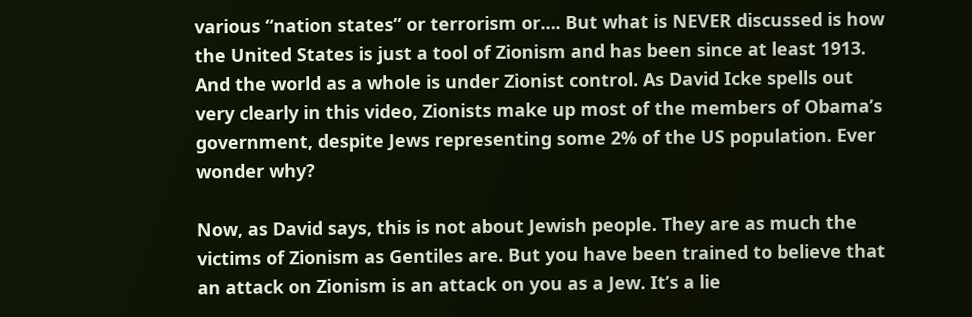various “nation states” or terrorism or…. But what is NEVER discussed is how the United States is just a tool of Zionism and has been since at least 1913. And the world as a whole is under Zionist control. As David Icke spells out very clearly in this video, Zionists make up most of the members of Obama’s government, despite Jews representing some 2% of the US population. Ever wonder why?

Now, as David says, this is not about Jewish people. They are as much the victims of Zionism as Gentiles are. But you have been trained to believe that an attack on Zionism is an attack on you as a Jew. It’s a lie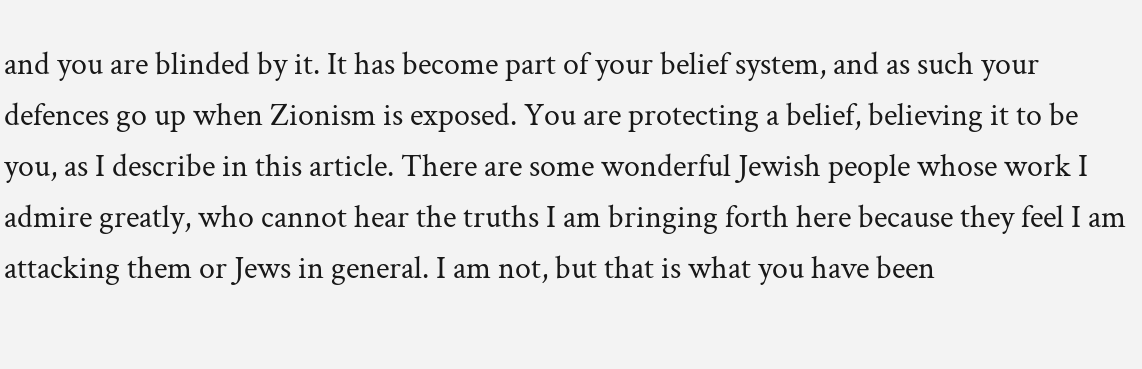and you are blinded by it. It has become part of your belief system, and as such your defences go up when Zionism is exposed. You are protecting a belief, believing it to be you, as I describe in this article. There are some wonderful Jewish people whose work I admire greatly, who cannot hear the truths I am bringing forth here because they feel I am attacking them or Jews in general. I am not, but that is what you have been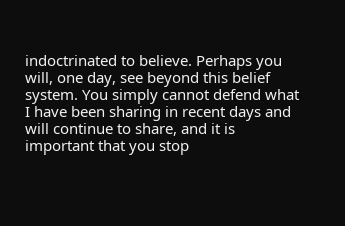indoctrinated to believe. Perhaps you will, one day, see beyond this belief system. You simply cannot defend what I have been sharing in recent days and will continue to share, and it is important that you stop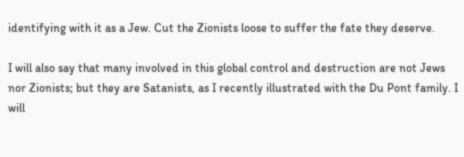identifying with it as a Jew. Cut the Zionists loose to suffer the fate they deserve.

I will also say that many involved in this global control and destruction are not Jews nor Zionists; but they are Satanists, as I recently illustrated with the Du Pont family. I will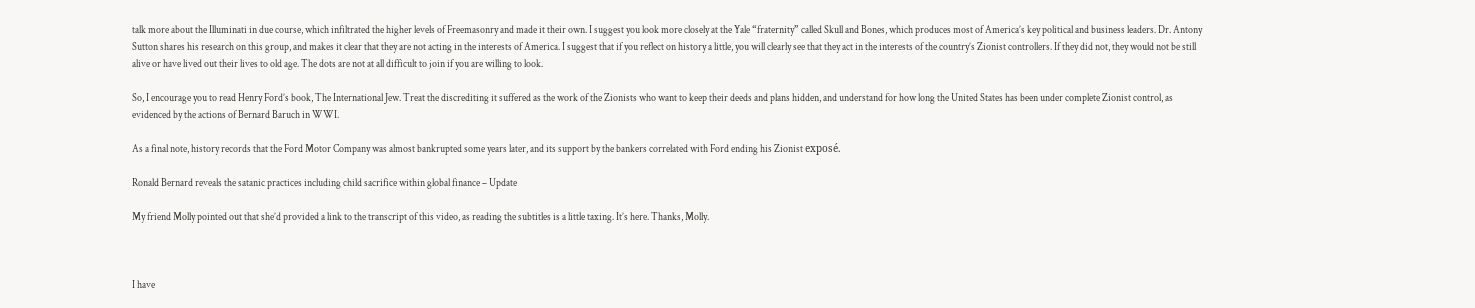talk more about the Illuminati in due course, which infiltrated the higher levels of Freemasonry and made it their own. I suggest you look more closely at the Yale “fraternity” called Skull and Bones, which produces most of America’s key political and business leaders. Dr. Antony Sutton shares his research on this group, and makes it clear that they are not acting in the interests of America. I suggest that if you reflect on history a little, you will clearly see that they act in the interests of the country’s Zionist controllers. If they did not, they would not be still alive or have lived out their lives to old age. The dots are not at all difficult to join if you are willing to look.

So, I encourage you to read Henry Ford’s book, The International Jew. Treat the discrediting it suffered as the work of the Zionists who want to keep their deeds and plans hidden, and understand for how long the United States has been under complete Zionist control, as evidenced by the actions of Bernard Baruch in WWI.

As a final note, history records that the Ford Motor Company was almost bankrupted some years later, and its support by the bankers correlated with Ford ending his Zionist exposé.

Ronald Bernard reveals the satanic practices including child sacrifice within global finance – Update

My friend Molly pointed out that she’d provided a link to the transcript of this video, as reading the subtitles is a little taxing. It’s here. Thanks, Molly.



I have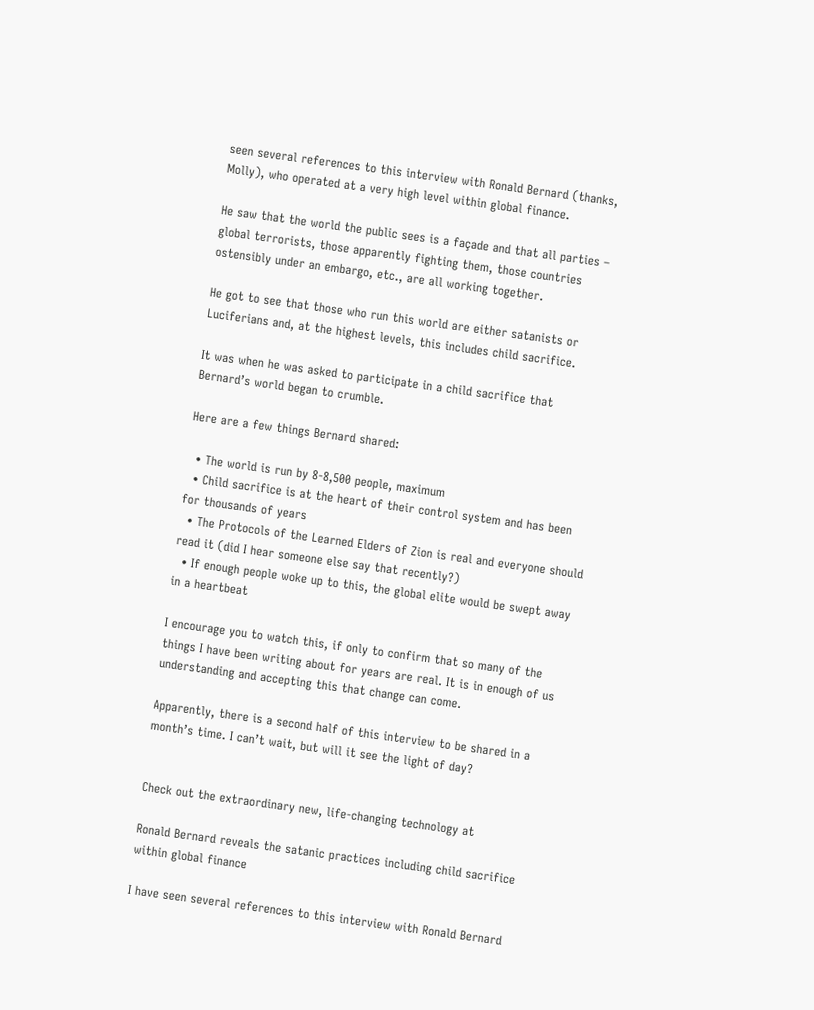seen several references to this interview with Ronald Bernard (thanks, Molly), who operated at a very high level within global finance.

He saw that the world the public sees is a façade and that all parties – global terrorists, those apparently fighting them, those countries ostensibly under an embargo, etc., are all working together.

He got to see that those who run this world are either satanists or Luciferians and, at the highest levels, this includes child sacrifice.

It was when he was asked to participate in a child sacrifice that Bernard’s world began to crumble.

Here are a few things Bernard shared:

  • The world is run by 8-8,500 people, maximum
  • Child sacrifice is at the heart of their control system and has been for thousands of years
  • The Protocols of the Learned Elders of Zion is real and everyone should read it (did I hear someone else say that recently?)
  • If enough people woke up to this, the global elite would be swept away in a heartbeat

I encourage you to watch this, if only to confirm that so many of the things I have been writing about for years are real. It is in enough of us understanding and accepting this that change can come.

Apparently, there is a second half of this interview to be shared in a month’s time. I can’t wait, but will it see the light of day?


Check out the extraordinary new, life-changing technology at

Ronald Bernard reveals the satanic practices including child sacrifice within global finance

I have seen several references to this interview with Ronald Bernard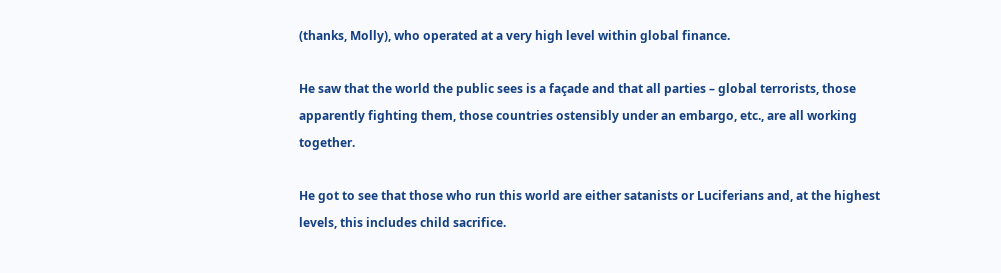(thanks, Molly), who operated at a very high level within global finance.

He saw that the world the public sees is a façade and that all parties – global terrorists, those apparently fighting them, those countries ostensibly under an embargo, etc., are all working together.

He got to see that those who run this world are either satanists or Luciferians and, at the highest levels, this includes child sacrifice.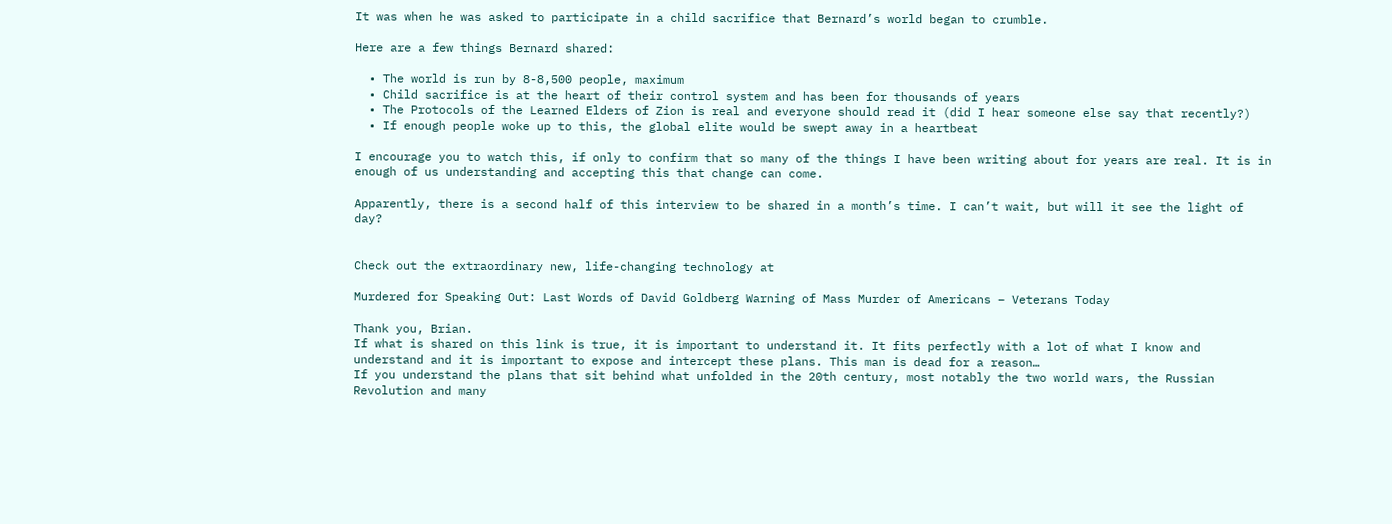It was when he was asked to participate in a child sacrifice that Bernard’s world began to crumble.

Here are a few things Bernard shared:

  • The world is run by 8-8,500 people, maximum
  • Child sacrifice is at the heart of their control system and has been for thousands of years
  • The Protocols of the Learned Elders of Zion is real and everyone should read it (did I hear someone else say that recently?)
  • If enough people woke up to this, the global elite would be swept away in a heartbeat

I encourage you to watch this, if only to confirm that so many of the things I have been writing about for years are real. It is in enough of us understanding and accepting this that change can come.

Apparently, there is a second half of this interview to be shared in a month’s time. I can’t wait, but will it see the light of day?


Check out the extraordinary new, life-changing technology at

Murdered for Speaking Out: Last Words of David Goldberg Warning of Mass Murder of Americans – Veterans Today

Thank you, Brian.
If what is shared on this link is true, it is important to understand it. It fits perfectly with a lot of what I know and understand and it is important to expose and intercept these plans. This man is dead for a reason…
If you understand the plans that sit behind what unfolded in the 20th century, most notably the two world wars, the Russian Revolution and many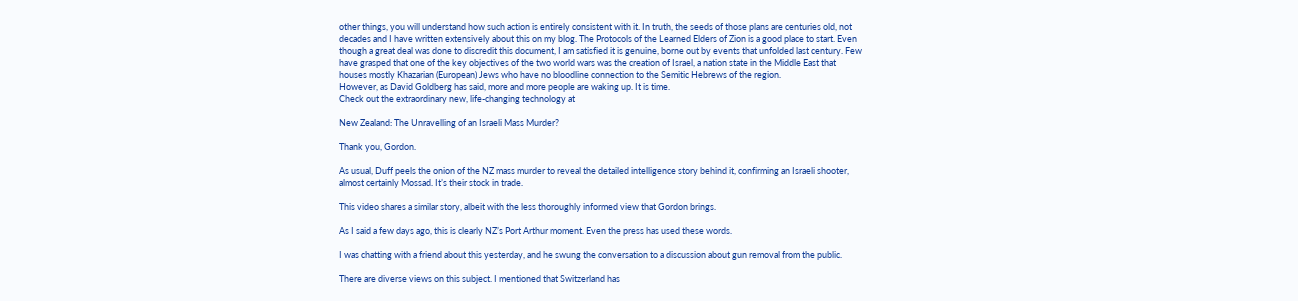other things, you will understand how such action is entirely consistent with it. In truth, the seeds of those plans are centuries old, not decades and I have written extensively about this on my blog. The Protocols of the Learned Elders of Zion is a good place to start. Even though a great deal was done to discredit this document, I am satisfied it is genuine, borne out by events that unfolded last century. Few have grasped that one of the key objectives of the two world wars was the creation of Israel, a nation state in the Middle East that houses mostly Khazarian (European) Jews who have no bloodline connection to the Semitic Hebrews of the region.
However, as David Goldberg has said, more and more people are waking up. It is time.
Check out the extraordinary new, life-changing technology at

New Zealand: The Unravelling of an Israeli Mass Murder?

Thank you, Gordon.

As usual, Duff peels the onion of the NZ mass murder to reveal the detailed intelligence story behind it, confirming an Israeli shooter, almost certainly Mossad. It’s their stock in trade.

This video shares a similar story, albeit with the less thoroughly informed view that Gordon brings.

As I said a few days ago, this is clearly NZ’s Port Arthur moment. Even the press has used these words.

I was chatting with a friend about this yesterday, and he swung the conversation to a discussion about gun removal from the public.

There are diverse views on this subject. I mentioned that Switzerland has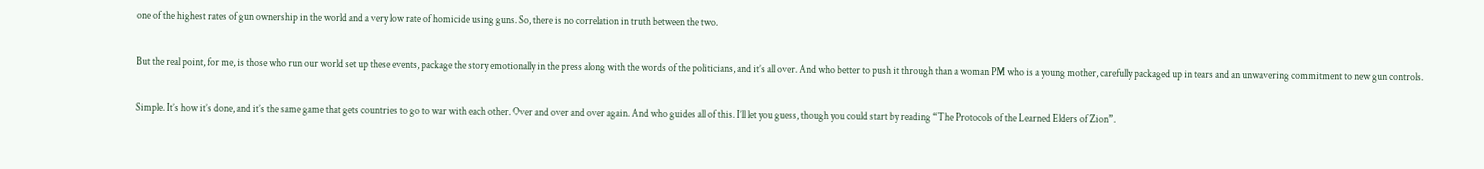one of the highest rates of gun ownership in the world and a very low rate of homicide using guns. So, there is no correlation in truth between the two.

But the real point, for me, is those who run our world set up these events, package the story emotionally in the press along with the words of the politicians, and it’s all over. And who better to push it through than a woman PM who is a young mother, carefully packaged up in tears and an unwavering commitment to new gun controls.

Simple. It’s how it’s done, and it’s the same game that gets countries to go to war with each other. Over and over and over again. And who guides all of this. I’ll let you guess, though you could start by reading “The Protocols of the Learned Elders of Zion”.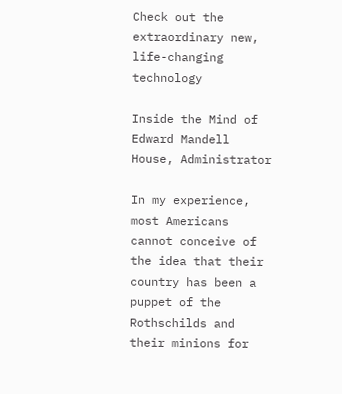Check out the extraordinary new, life-changing technology

Inside the Mind of Edward Mandell House, Administrator

In my experience, most Americans cannot conceive of the idea that their country has been a puppet of the Rothschilds and their minions for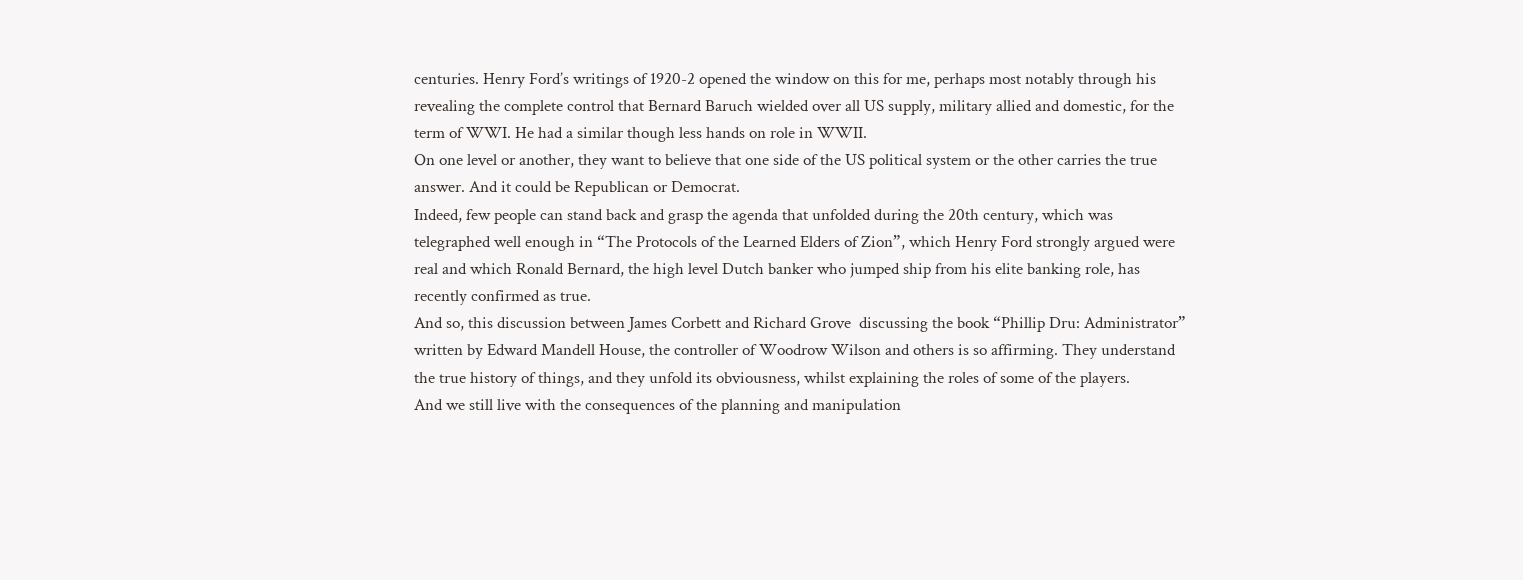centuries. Henry Ford’s writings of 1920-2 opened the window on this for me, perhaps most notably through his revealing the complete control that Bernard Baruch wielded over all US supply, military allied and domestic, for the term of WWI. He had a similar though less hands on role in WWII.
On one level or another, they want to believe that one side of the US political system or the other carries the true answer. And it could be Republican or Democrat.
Indeed, few people can stand back and grasp the agenda that unfolded during the 20th century, which was telegraphed well enough in “The Protocols of the Learned Elders of Zion”, which Henry Ford strongly argued were real and which Ronald Bernard, the high level Dutch banker who jumped ship from his elite banking role, has recently confirmed as true.
And so, this discussion between James Corbett and Richard Grove  discussing the book “Phillip Dru: Administrator” written by Edward Mandell House, the controller of Woodrow Wilson and others is so affirming. They understand the true history of things, and they unfold its obviousness, whilst explaining the roles of some of the players.
And we still live with the consequences of the planning and manipulation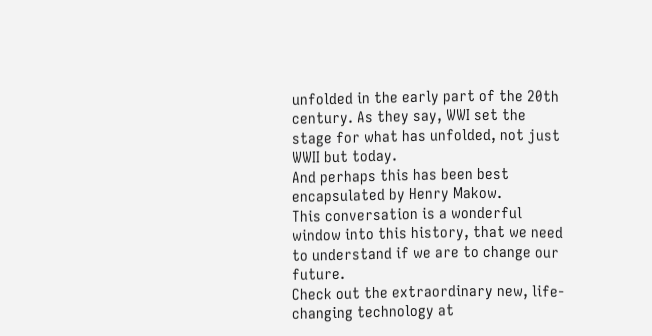unfolded in the early part of the 20th century. As they say, WWI set the stage for what has unfolded, not just WWII but today.
And perhaps this has been best encapsulated by Henry Makow.
This conversation is a wonderful window into this history, that we need to understand if we are to change our future.
Check out the extraordinary new, life-changing technology at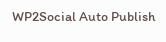WP2Social Auto Publish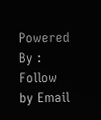Powered By :
Follow by Email